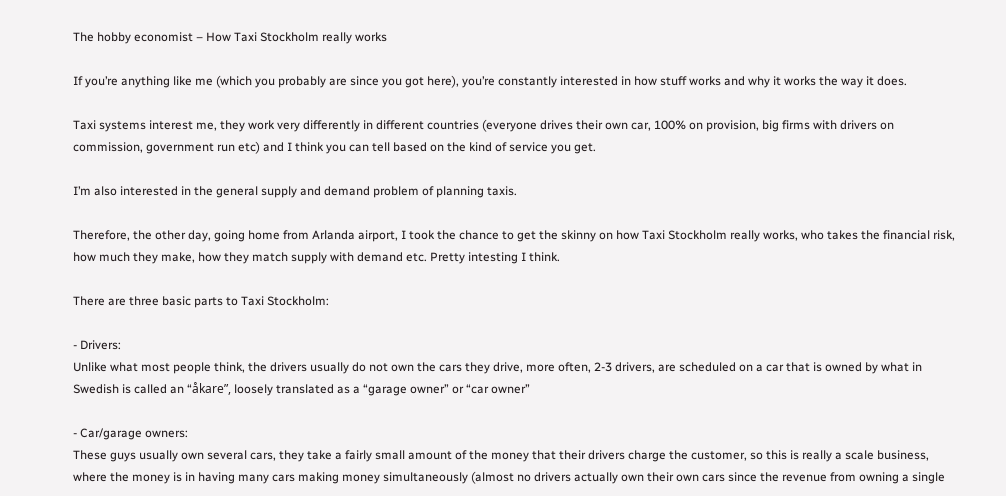The hobby economist – How Taxi Stockholm really works

If you’re anything like me (which you probably are since you got here), you’re constantly interested in how stuff works and why it works the way it does.

Taxi systems interest me, they work very differently in different countries (everyone drives their own car, 100% on provision, big firms with drivers on commission, government run etc) and I think you can tell based on the kind of service you get.

I’m also interested in the general supply and demand problem of planning taxis.

Therefore, the other day, going home from Arlanda airport, I took the chance to get the skinny on how Taxi Stockholm really works, who takes the financial risk, how much they make, how they match supply with demand etc. Pretty intesting I think.

There are three basic parts to Taxi Stockholm:

- Drivers:
Unlike what most people think, the drivers usually do not own the cars they drive, more often, 2-3 drivers, are scheduled on a car that is owned by what in Swedish is called an “åkare”, loosely translated as a “garage owner” or “car owner”

- Car/garage owners:
These guys usually own several cars, they take a fairly small amount of the money that their drivers charge the customer, so this is really a scale business, where the money is in having many cars making money simultaneously (almost no drivers actually own their own cars since the revenue from owning a single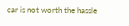car is not worth the hassle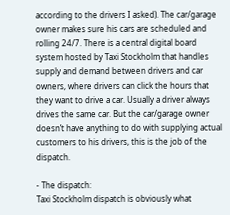according to the drivers I asked). The car/garage owner makes sure his cars are scheduled and rolling 24/7. There is a central digital board system hosted by Taxi Stockholm that handles supply and demand between drivers and car owners, where drivers can click the hours that they want to drive a car. Usually a driver always drives the same car. But the car/garage owner doesn’t have anything to do with supplying actual customers to his drivers, this is the job of the dispatch.

- The dispatch:
Taxi Stockholm dispatch is obviously what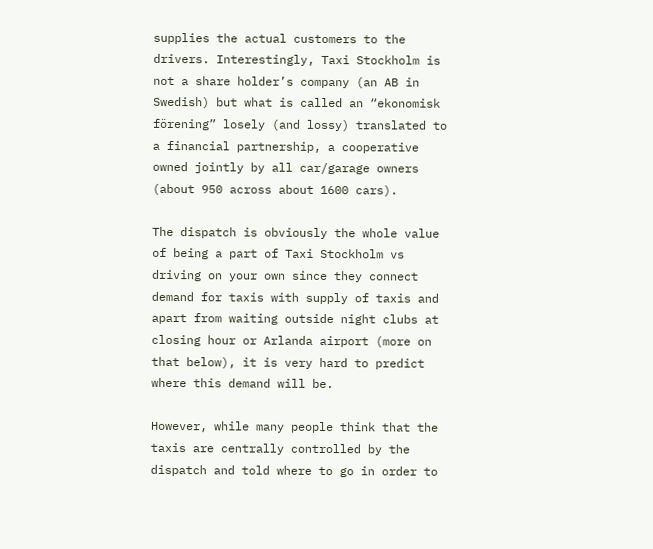supplies the actual customers to the drivers. Interestingly, Taxi Stockholm is not a share holder’s company (an AB in Swedish) but what is called an “ekonomisk förening” losely (and lossy) translated to a financial partnership, a cooperative owned jointly by all car/garage owners (about 950 across about 1600 cars).

The dispatch is obviously the whole value of being a part of Taxi Stockholm vs driving on your own since they connect demand for taxis with supply of taxis and apart from waiting outside night clubs at closing hour or Arlanda airport (more on that below), it is very hard to predict where this demand will be.

However, while many people think that the taxis are centrally controlled by the dispatch and told where to go in order to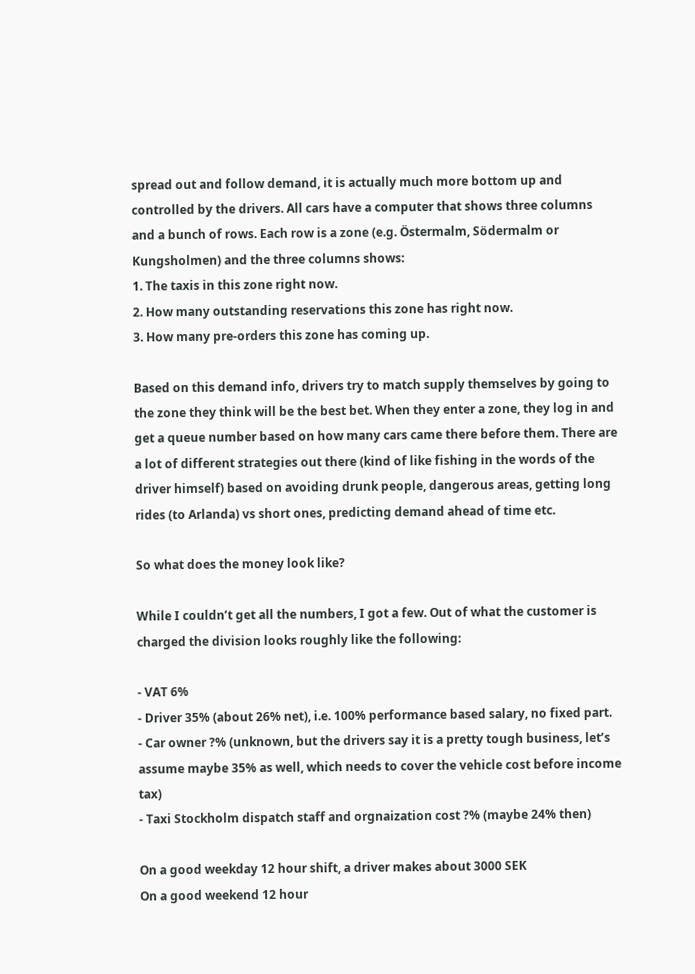spread out and follow demand, it is actually much more bottom up and controlled by the drivers. All cars have a computer that shows three columns and a bunch of rows. Each row is a zone (e.g. Östermalm, Södermalm or Kungsholmen) and the three columns shows:
1. The taxis in this zone right now.
2. How many outstanding reservations this zone has right now.
3. How many pre-orders this zone has coming up.

Based on this demand info, drivers try to match supply themselves by going to the zone they think will be the best bet. When they enter a zone, they log in and get a queue number based on how many cars came there before them. There are a lot of different strategies out there (kind of like fishing in the words of the driver himself) based on avoiding drunk people, dangerous areas, getting long rides (to Arlanda) vs short ones, predicting demand ahead of time etc.

So what does the money look like?

While I couldn’t get all the numbers, I got a few. Out of what the customer is charged the division looks roughly like the following:

- VAT 6%
- Driver 35% (about 26% net), i.e. 100% performance based salary, no fixed part.
- Car owner ?% (unknown, but the drivers say it is a pretty tough business, let’s assume maybe 35% as well, which needs to cover the vehicle cost before income tax)
- Taxi Stockholm dispatch staff and orgnaization cost ?% (maybe 24% then)

On a good weekday 12 hour shift, a driver makes about 3000 SEK
On a good weekend 12 hour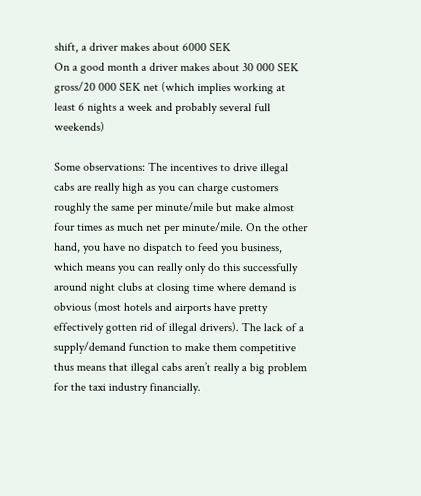shift, a driver makes about 6000 SEK
On a good month a driver makes about 30 000 SEK gross/20 000 SEK net (which implies working at least 6 nights a week and probably several full weekends)

Some observations: The incentives to drive illegal cabs are really high as you can charge customers roughly the same per minute/mile but make almost four times as much net per minute/mile. On the other hand, you have no dispatch to feed you business, which means you can really only do this successfully around night clubs at closing time where demand is obvious (most hotels and airports have pretty effectively gotten rid of illegal drivers). The lack of a supply/demand function to make them competitive thus means that illegal cabs aren’t really a big problem for the taxi industry financially.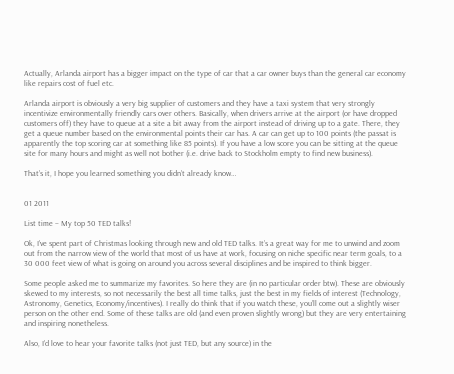Actually, Arlanda airport has a bigger impact on the type of car that a car owner buys than the general car economy like repairs cost of fuel etc.

Arlanda airport is obviously a very big supplier of customers and they have a taxi system that very strongly incentivize environmentally friendly cars over others. Basically, when drivers arrive at the airport (or have dropped customers off) they have to queue at a site a bit away from the airport instead of driving up to a gate. There, they get a queue number based on the environmental points their car has. A car can get up to 100 points (the passat is apparently the top scoring car at something like 85 points). If you have a low score you can be sitting at the queue site for many hours and might as well not bother (i.e. drive back to Stockholm empty to find new business).

That’s it, I hope you learned something you didn’t already know…


01 2011

List time – My top 50 TED talks!

Ok, I’ve spent part of Christmas looking through new and old TED talks. It’s a great way for me to unwind and zoom out from the narrow view of the world that most of us have at work, focusing on niche specific near term goals, to a 30 000 feet view of what is going on around you across several disciplines and be inspired to think bigger.

Some people asked me to summarize my favorites. So here they are (in no particular order btw). These are obviously skewed to my interests, so not necessarily the best all time talks, just the best in my fields of interest (Technology, Astronomy, Genetics, Economy/incentives). I really do think that if you watch these, you’ll come out a slightly wiser person on the other end. Some of these talks are old (and even proven slightly wrong) but they are very entertaining and inspiring nonetheless.

Also, I’d love to hear your favorite talks (not just TED, but any source) in the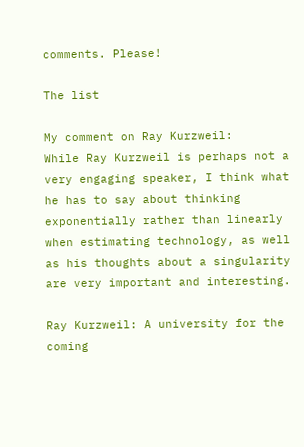comments. Please!

The list

My comment on Ray Kurzweil:
While Ray Kurzweil is perhaps not a very engaging speaker, I think what he has to say about thinking exponentially rather than linearly when estimating technology, as well as his thoughts about a singularity are very important and interesting.

Ray Kurzweil: A university for the coming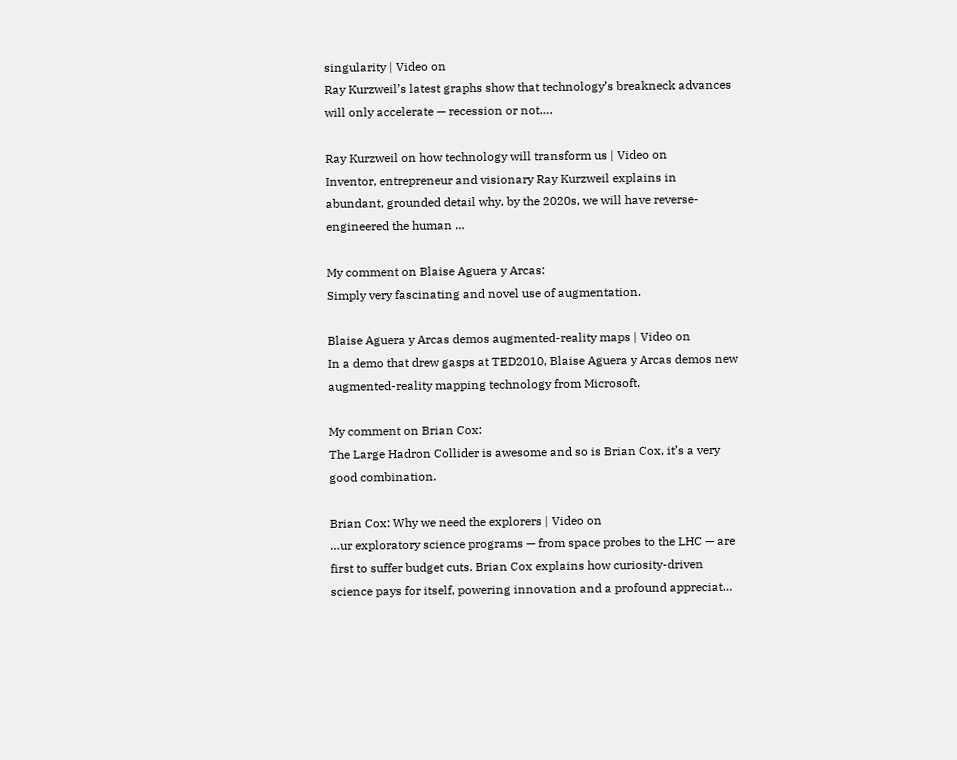singularity | Video on
Ray Kurzweil’s latest graphs show that technology’s breakneck advances will only accelerate — recession or not….

Ray Kurzweil on how technology will transform us | Video on
Inventor, entrepreneur and visionary Ray Kurzweil explains in abundant, grounded detail why, by the 2020s, we will have reverse-engineered the human …

My comment on Blaise Aguera y Arcas:
Simply very fascinating and novel use of augmentation.

Blaise Aguera y Arcas demos augmented-reality maps | Video on
In a demo that drew gasps at TED2010, Blaise Aguera y Arcas demos new augmented-reality mapping technology from Microsoft.

My comment on Brian Cox:
The Large Hadron Collider is awesome and so is Brian Cox, it’s a very good combination.

Brian Cox: Why we need the explorers | Video on
…ur exploratory science programs — from space probes to the LHC — are first to suffer budget cuts. Brian Cox explains how curiosity-driven science pays for itself, powering innovation and a profound appreciat…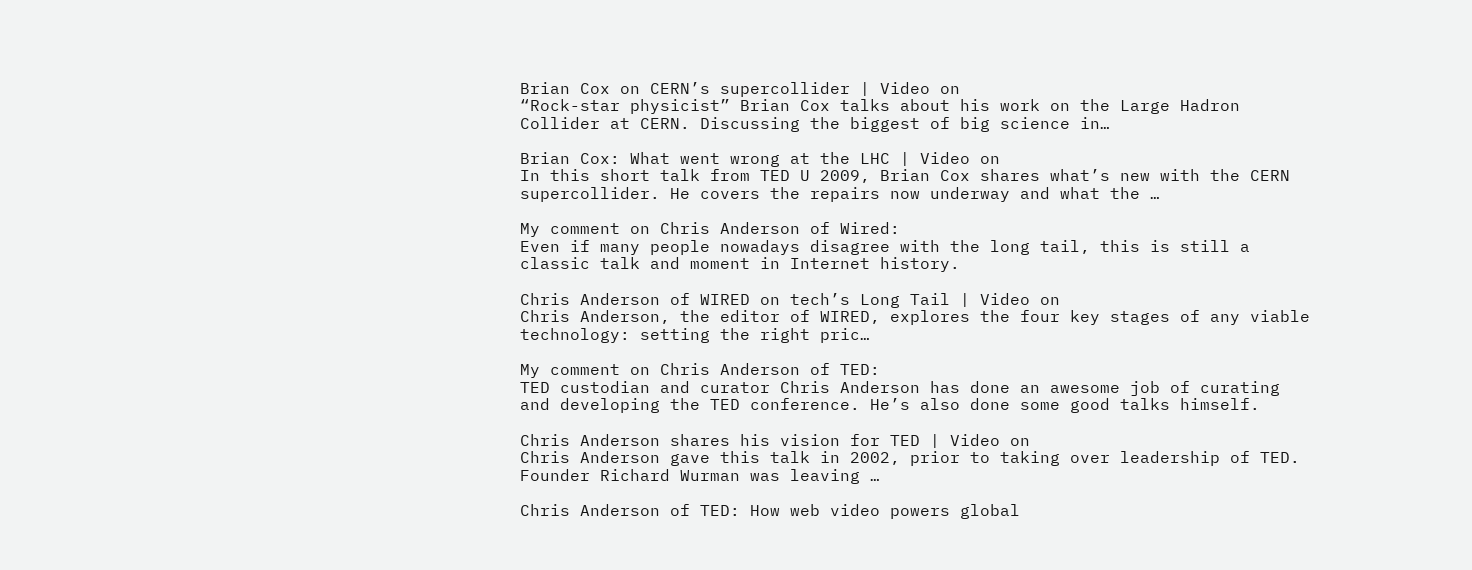Brian Cox on CERN’s supercollider | Video on
“Rock-star physicist” Brian Cox talks about his work on the Large Hadron Collider at CERN. Discussing the biggest of big science in…

Brian Cox: What went wrong at the LHC | Video on
In this short talk from TED U 2009, Brian Cox shares what’s new with the CERN supercollider. He covers the repairs now underway and what the …

My comment on Chris Anderson of Wired:
Even if many people nowadays disagree with the long tail, this is still a classic talk and moment in Internet history.

Chris Anderson of WIRED on tech’s Long Tail | Video on
Chris Anderson, the editor of WIRED, explores the four key stages of any viable technology: setting the right pric…

My comment on Chris Anderson of TED:
TED custodian and curator Chris Anderson has done an awesome job of curating and developing the TED conference. He’s also done some good talks himself.

Chris Anderson shares his vision for TED | Video on
Chris Anderson gave this talk in 2002, prior to taking over leadership of TED. Founder Richard Wurman was leaving …

Chris Anderson of TED: How web video powers global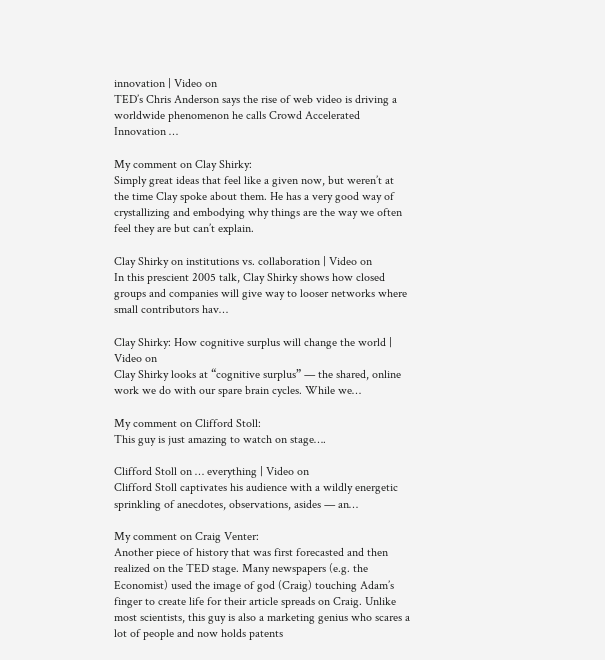innovation | Video on
TED’s Chris Anderson says the rise of web video is driving a worldwide phenomenon he calls Crowd Accelerated Innovation …

My comment on Clay Shirky:
Simply great ideas that feel like a given now, but weren’t at the time Clay spoke about them. He has a very good way of crystallizing and embodying why things are the way we often feel they are but can’t explain.

Clay Shirky on institutions vs. collaboration | Video on
In this prescient 2005 talk, Clay Shirky shows how closed groups and companies will give way to looser networks where small contributors hav…

Clay Shirky: How cognitive surplus will change the world | Video on
Clay Shirky looks at “cognitive surplus” — the shared, online work we do with our spare brain cycles. While we…

My comment on Clifford Stoll:
This guy is just amazing to watch on stage….

Clifford Stoll on … everything | Video on
Clifford Stoll captivates his audience with a wildly energetic sprinkling of anecdotes, observations, asides — an…

My comment on Craig Venter:
Another piece of history that was first forecasted and then realized on the TED stage. Many newspapers (e.g. the Economist) used the image of god (Craig) touching Adam’s finger to create life for their article spreads on Craig. Unlike most scientists, this guy is also a marketing genius who scares a lot of people and now holds patents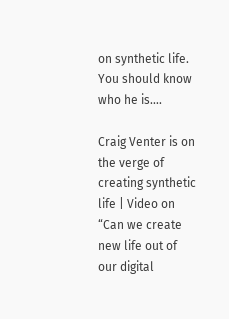on synthetic life. You should know who he is….

Craig Venter is on the verge of creating synthetic life | Video on
“Can we create new life out of our digital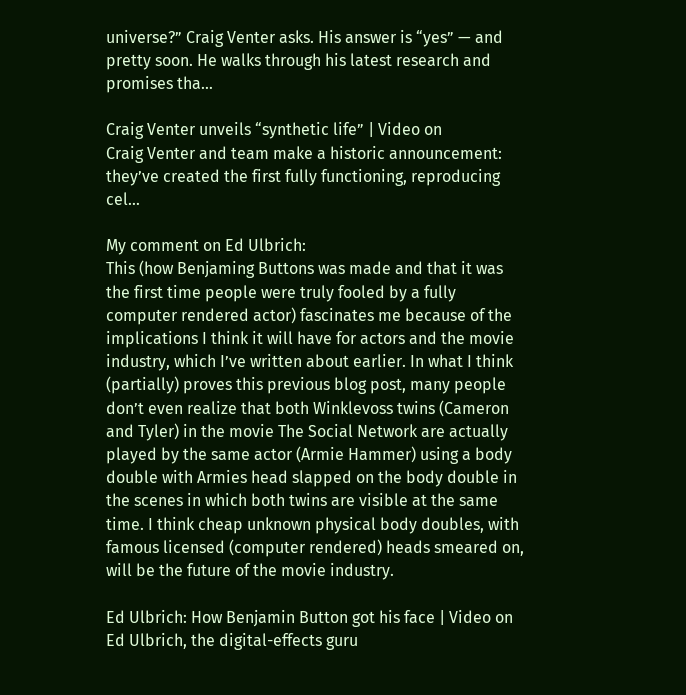universe?” Craig Venter asks. His answer is “yes” — and pretty soon. He walks through his latest research and promises tha…

Craig Venter unveils “synthetic life” | Video on
Craig Venter and team make a historic announcement: they’ve created the first fully functioning, reproducing cel…

My comment on Ed Ulbrich:
This (how Benjaming Buttons was made and that it was the first time people were truly fooled by a fully computer rendered actor) fascinates me because of the implications I think it will have for actors and the movie industry, which I’ve written about earlier. In what I think (partially) proves this previous blog post, many people don’t even realize that both Winklevoss twins (Cameron and Tyler) in the movie The Social Network are actually played by the same actor (Armie Hammer) using a body double with Armies head slapped on the body double in the scenes in which both twins are visible at the same time. I think cheap unknown physical body doubles, with famous licensed (computer rendered) heads smeared on, will be the future of the movie industry.

Ed Ulbrich: How Benjamin Button got his face | Video on
Ed Ulbrich, the digital-effects guru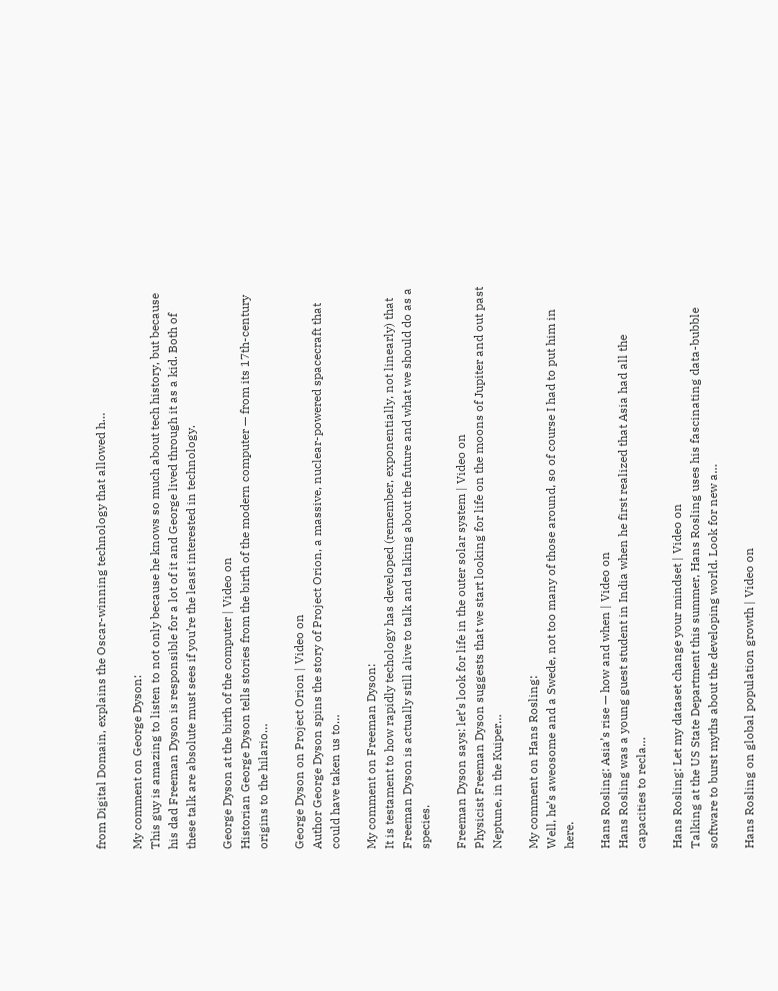from Digital Domain, explains the Oscar-winning technology that allowed h…

My comment on George Dyson:
This guy is amazing to listen to not only because he knows so much about tech history, but because his dad Freeman Dyson is responsible for a lot of it and George lived through it as a kid. Both of these talk are absolute must sees if you’re the least interested in technology.

George Dyson at the birth of the computer | Video on
Historian George Dyson tells stories from the birth of the modern computer — from its 17th-century origins to the hilario…

George Dyson on Project Orion | Video on
Author George Dyson spins the story of Project Orion, a massive, nuclear-powered spacecraft that could have taken us to…

My comment on Freeman Dyson:
It is testament to how rapidly techology has developed (remember, exponentially, not linearly) that Freeman Dyson is actually still alive to talk and talking about the future and what we should do as a species.

Freeman Dyson says: let’s look for life in the outer solar system | Video on
Physicist Freeman Dyson suggests that we start looking for life on the moons of Jupiter and out past Neptune, in the Kuiper…

My comment on Hans Rosling:
Well, he’s aweosome and a Swede, not too many of those around, so of course I had to put him in here.

Hans Rosling: Asia’s rise — how and when | Video on
Hans Rosling was a young guest student in India when he first realized that Asia had all the capacities to recla…

Hans Rosling: Let my dataset change your mindset | Video on
Talking at the US State Department this summer, Hans Rosling uses his fascinating data-bubble software to burst myths about the developing world. Look for new a…

Hans Rosling on global population growth | Video on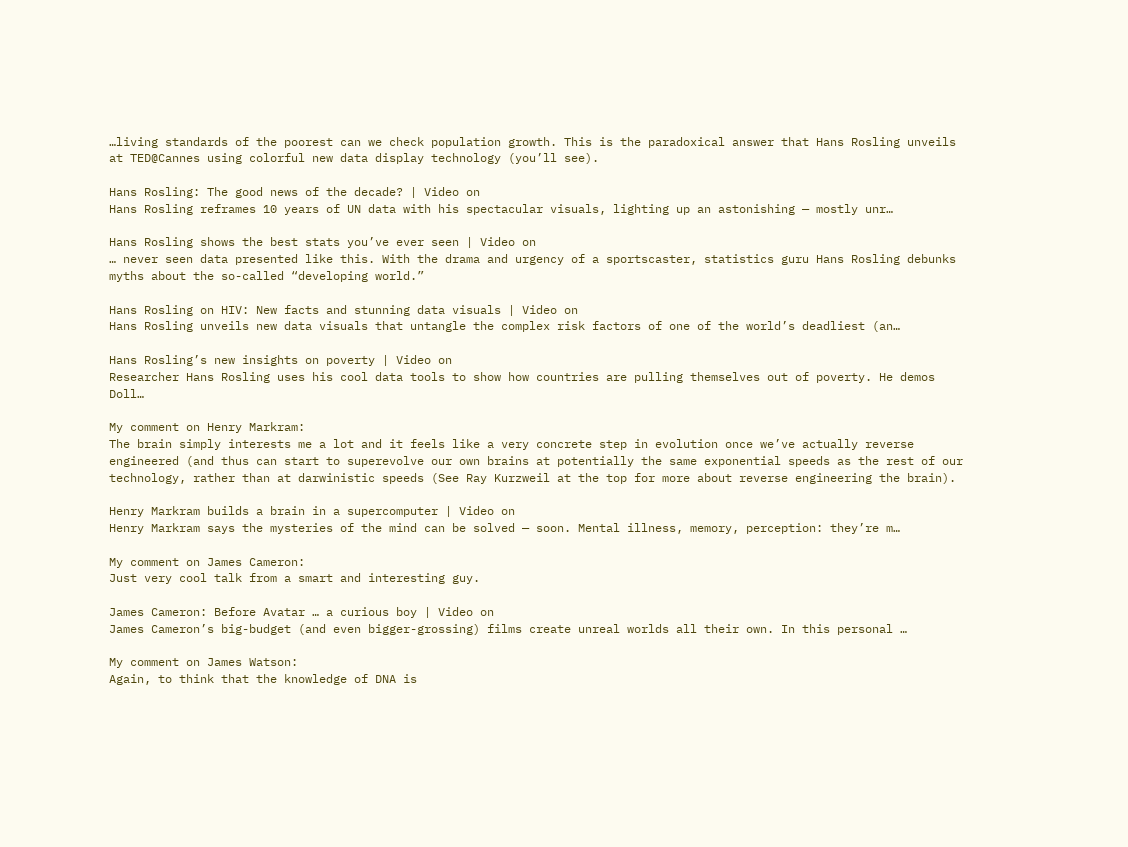…living standards of the poorest can we check population growth. This is the paradoxical answer that Hans Rosling unveils at TED@Cannes using colorful new data display technology (you’ll see).

Hans Rosling: The good news of the decade? | Video on
Hans Rosling reframes 10 years of UN data with his spectacular visuals, lighting up an astonishing — mostly unr…

Hans Rosling shows the best stats you’ve ever seen | Video on
… never seen data presented like this. With the drama and urgency of a sportscaster, statistics guru Hans Rosling debunks myths about the so-called “developing world.”

Hans Rosling on HIV: New facts and stunning data visuals | Video on
Hans Rosling unveils new data visuals that untangle the complex risk factors of one of the world’s deadliest (an…

Hans Rosling’s new insights on poverty | Video on
Researcher Hans Rosling uses his cool data tools to show how countries are pulling themselves out of poverty. He demos Doll…

My comment on Henry Markram:
The brain simply interests me a lot and it feels like a very concrete step in evolution once we’ve actually reverse engineered (and thus can start to superevolve our own brains at potentially the same exponential speeds as the rest of our technology, rather than at darwinistic speeds (See Ray Kurzweil at the top for more about reverse engineering the brain).

Henry Markram builds a brain in a supercomputer | Video on
Henry Markram says the mysteries of the mind can be solved — soon. Mental illness, memory, perception: they’re m…

My comment on James Cameron:
Just very cool talk from a smart and interesting guy.

James Cameron: Before Avatar … a curious boy | Video on
James Cameron’s big-budget (and even bigger-grossing) films create unreal worlds all their own. In this personal …

My comment on James Watson:
Again, to think that the knowledge of DNA is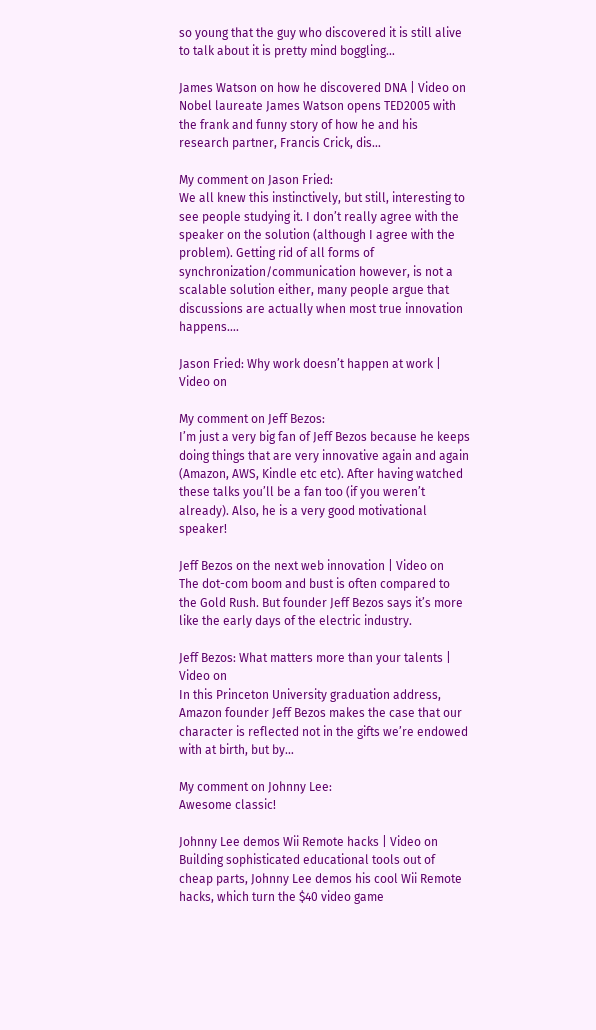so young that the guy who discovered it is still alive to talk about it is pretty mind boggling…

James Watson on how he discovered DNA | Video on
Nobel laureate James Watson opens TED2005 with the frank and funny story of how he and his research partner, Francis Crick, dis…

My comment on Jason Fried:
We all knew this instinctively, but still, interesting to see people studying it. I don’t really agree with the speaker on the solution (although I agree with the problem). Getting rid of all forms of synchronization/communication however, is not a scalable solution either, many people argue that discussions are actually when most true innovation happens….

Jason Fried: Why work doesn’t happen at work | Video on

My comment on Jeff Bezos:
I’m just a very big fan of Jeff Bezos because he keeps doing things that are very innovative again and again (Amazon, AWS, Kindle etc etc). After having watched these talks you’ll be a fan too (if you weren’t already). Also, he is a very good motivational speaker!

Jeff Bezos on the next web innovation | Video on
The dot-com boom and bust is often compared to the Gold Rush. But founder Jeff Bezos says it’s more like the early days of the electric industry.

Jeff Bezos: What matters more than your talents | Video on
In this Princeton University graduation address, Amazon founder Jeff Bezos makes the case that our character is reflected not in the gifts we’re endowed with at birth, but by…

My comment on Johnny Lee:
Awesome classic!

Johnny Lee demos Wii Remote hacks | Video on
Building sophisticated educational tools out of cheap parts, Johnny Lee demos his cool Wii Remote hacks, which turn the $40 video game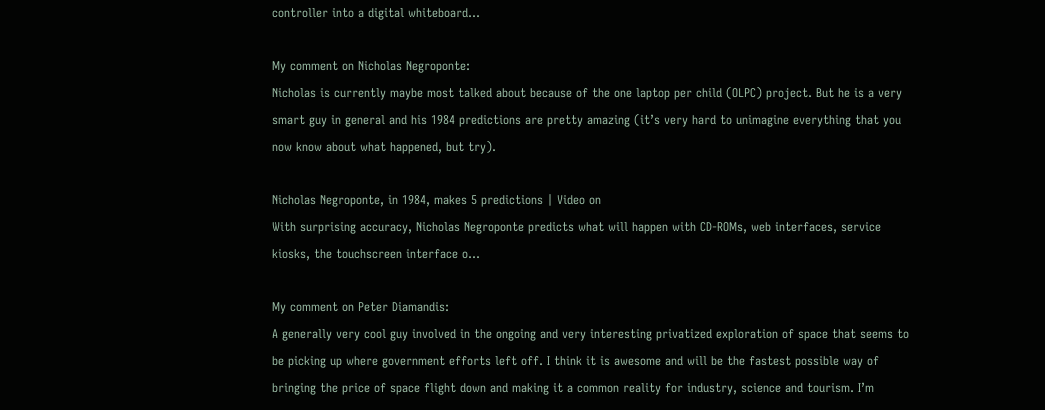controller into a digital whiteboard…

My comment on Nicholas Negroponte:
Nicholas is currently maybe most talked about because of the one laptop per child (OLPC) project. But he is a very smart guy in general and his 1984 predictions are pretty amazing (it’s very hard to unimagine everything that you now know about what happened, but try).

Nicholas Negroponte, in 1984, makes 5 predictions | Video on
With surprising accuracy, Nicholas Negroponte predicts what will happen with CD-ROMs, web interfaces, service kiosks, the touchscreen interface o…

My comment on Peter Diamandis:
A generally very cool guy involved in the ongoing and very interesting privatized exploration of space that seems to be picking up where government efforts left off. I think it is awesome and will be the fastest possible way of bringing the price of space flight down and making it a common reality for industry, science and tourism. I’m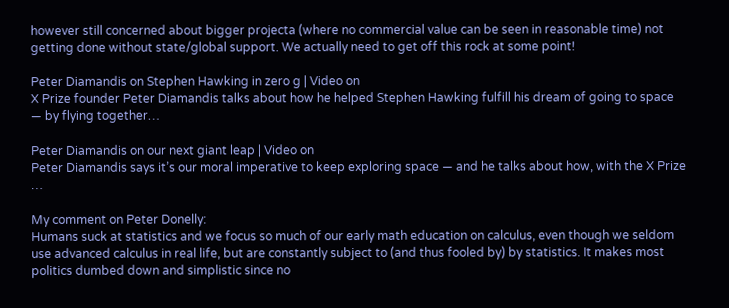however still concerned about bigger projecta (where no commercial value can be seen in reasonable time) not getting done without state/global support. We actually need to get off this rock at some point!

Peter Diamandis on Stephen Hawking in zero g | Video on
X Prize founder Peter Diamandis talks about how he helped Stephen Hawking fulfill his dream of going to space — by flying together…

Peter Diamandis on our next giant leap | Video on
Peter Diamandis says it’s our moral imperative to keep exploring space — and he talks about how, with the X Prize …

My comment on Peter Donelly:
Humans suck at statistics and we focus so much of our early math education on calculus, even though we seldom use advanced calculus in real life, but are constantly subject to (and thus fooled by) by statistics. It makes most politics dumbed down and simplistic since no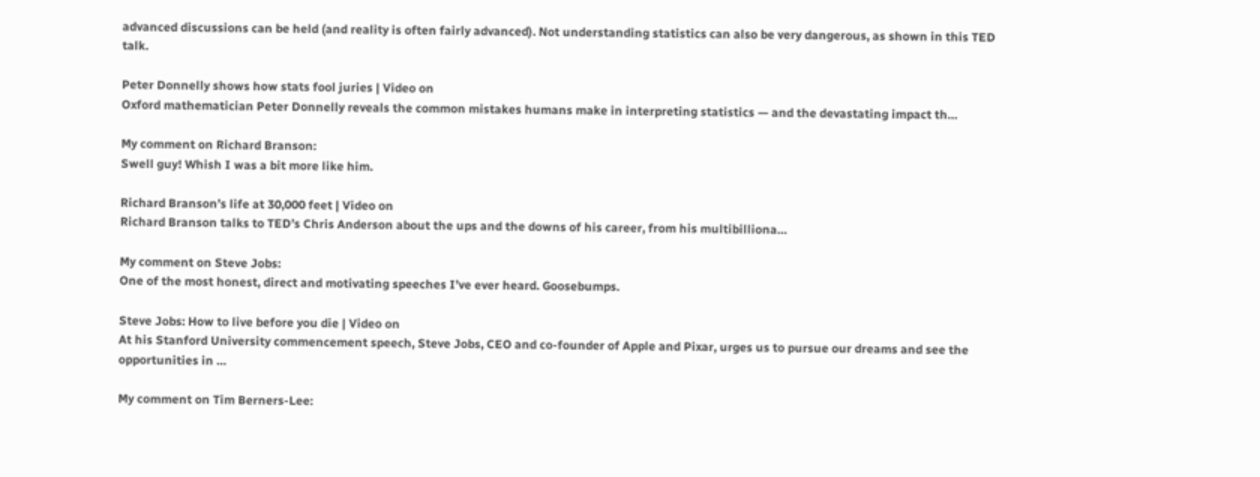advanced discussions can be held (and reality is often fairly advanced). Not understanding statistics can also be very dangerous, as shown in this TED talk.

Peter Donnelly shows how stats fool juries | Video on
Oxford mathematician Peter Donnelly reveals the common mistakes humans make in interpreting statistics — and the devastating impact th…

My comment on Richard Branson:
Swell guy! Whish I was a bit more like him.

Richard Branson’s life at 30,000 feet | Video on
Richard Branson talks to TED’s Chris Anderson about the ups and the downs of his career, from his multibilliona…

My comment on Steve Jobs:
One of the most honest, direct and motivating speeches I’ve ever heard. Goosebumps.

Steve Jobs: How to live before you die | Video on
At his Stanford University commencement speech, Steve Jobs, CEO and co-founder of Apple and Pixar, urges us to pursue our dreams and see the opportunities in …

My comment on Tim Berners-Lee: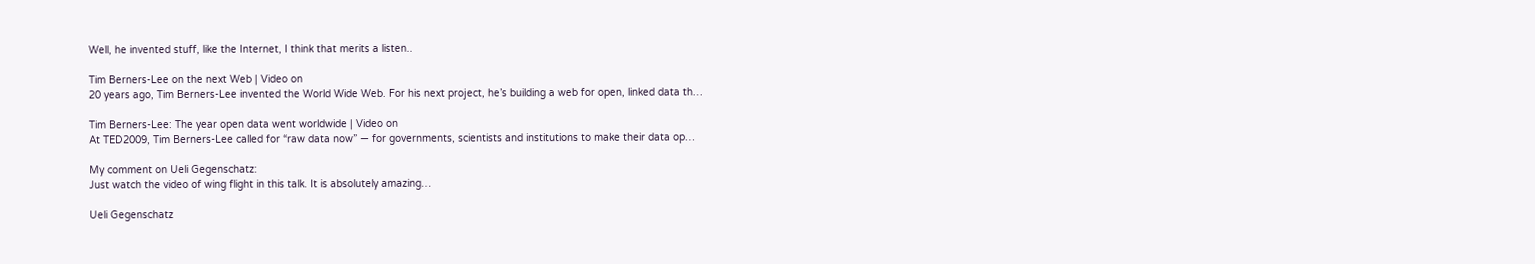Well, he invented stuff, like the Internet, I think that merits a listen..

Tim Berners-Lee on the next Web | Video on
20 years ago, Tim Berners-Lee invented the World Wide Web. For his next project, he’s building a web for open, linked data th…

Tim Berners-Lee: The year open data went worldwide | Video on
At TED2009, Tim Berners-Lee called for “raw data now” — for governments, scientists and institutions to make their data op…

My comment on Ueli Gegenschatz:
Just watch the video of wing flight in this talk. It is absolutely amazing…

Ueli Gegenschatz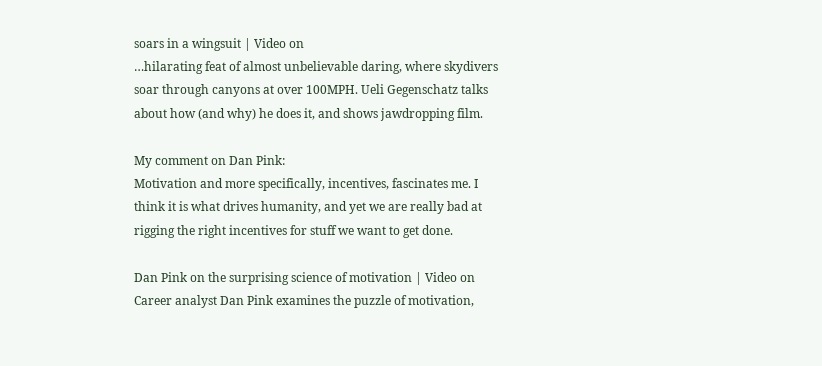soars in a wingsuit | Video on
…hilarating feat of almost unbelievable daring, where skydivers soar through canyons at over 100MPH. Ueli Gegenschatz talks about how (and why) he does it, and shows jawdropping film.

My comment on Dan Pink:
Motivation and more specifically, incentives, fascinates me. I think it is what drives humanity, and yet we are really bad at rigging the right incentives for stuff we want to get done.

Dan Pink on the surprising science of motivation | Video on
Career analyst Dan Pink examines the puzzle of motivation,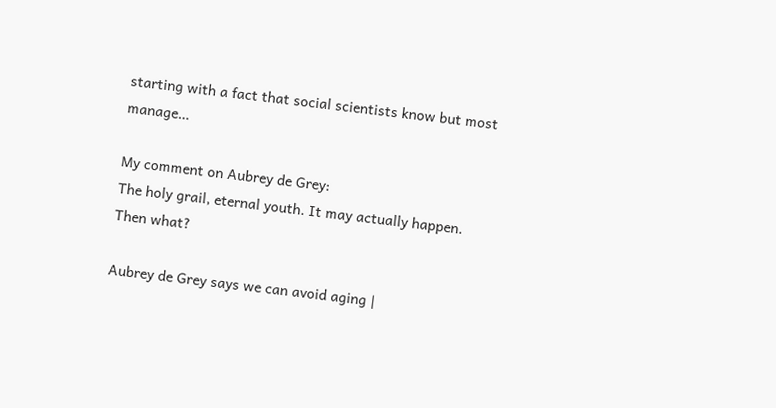starting with a fact that social scientists know but most manage…

My comment on Aubrey de Grey:
The holy grail, eternal youth. It may actually happen. Then what?

Aubrey de Grey says we can avoid aging |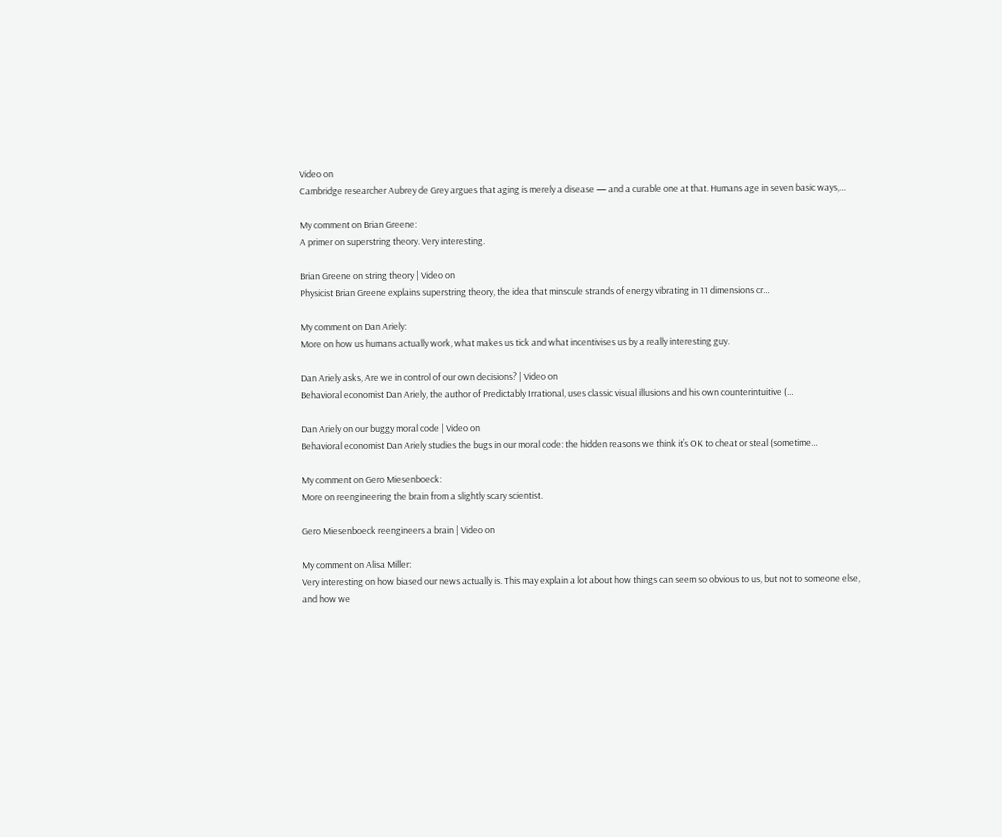Video on
Cambridge researcher Aubrey de Grey argues that aging is merely a disease — and a curable one at that. Humans age in seven basic ways,…

My comment on Brian Greene:
A primer on superstring theory. Very interesting.

Brian Greene on string theory | Video on
Physicist Brian Greene explains superstring theory, the idea that minscule strands of energy vibrating in 11 dimensions cr…

My comment on Dan Ariely:
More on how us humans actually work, what makes us tick and what incentivises us by a really interesting guy.

Dan Ariely asks, Are we in control of our own decisions? | Video on
Behavioral economist Dan Ariely, the author of Predictably Irrational, uses classic visual illusions and his own counterintuitive (…

Dan Ariely on our buggy moral code | Video on
Behavioral economist Dan Ariely studies the bugs in our moral code: the hidden reasons we think it’s OK to cheat or steal (sometime…

My comment on Gero Miesenboeck:
More on reengineering the brain from a slightly scary scientist.

Gero Miesenboeck reengineers a brain | Video on

My comment on Alisa Miller:
Very interesting on how biased our news actually is. This may explain a lot about how things can seem so obvious to us, but not to someone else, and how we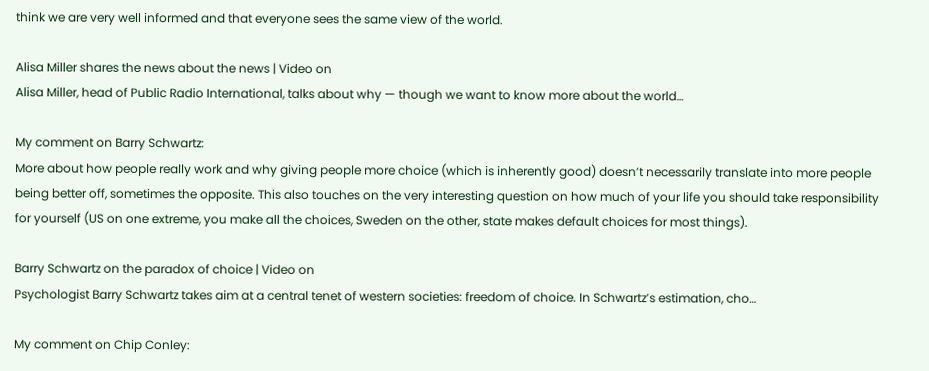think we are very well informed and that everyone sees the same view of the world.

Alisa Miller shares the news about the news | Video on
Alisa Miller, head of Public Radio International, talks about why — though we want to know more about the world…

My comment on Barry Schwartz:
More about how people really work and why giving people more choice (which is inherently good) doesn’t necessarily translate into more people being better off, sometimes the opposite. This also touches on the very interesting question on how much of your life you should take responsibility for yourself (US on one extreme, you make all the choices, Sweden on the other, state makes default choices for most things).

Barry Schwartz on the paradox of choice | Video on
Psychologist Barry Schwartz takes aim at a central tenet of western societies: freedom of choice. In Schwartz’s estimation, cho…

My comment on Chip Conley: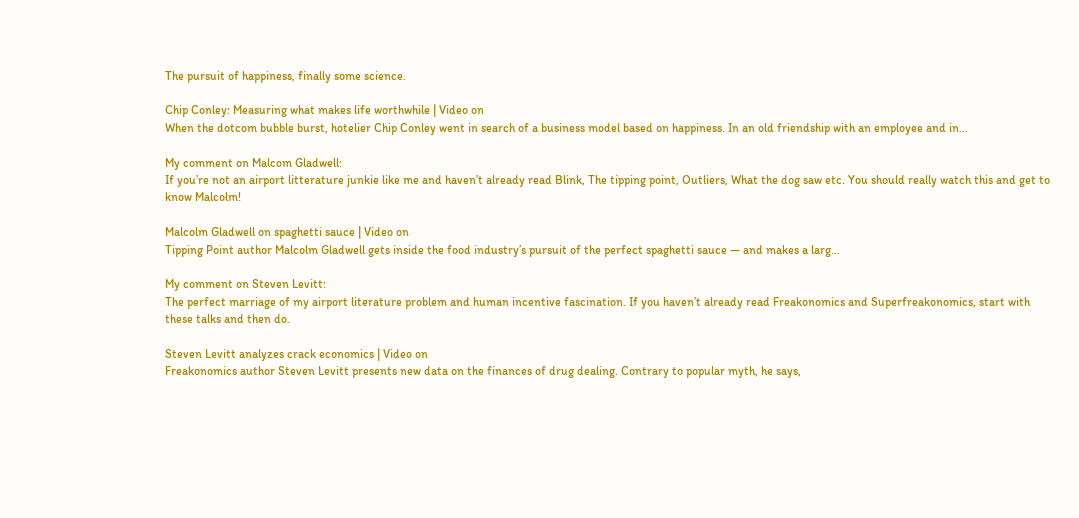The pursuit of happiness, finally some science.

Chip Conley: Measuring what makes life worthwhile | Video on
When the dotcom bubble burst, hotelier Chip Conley went in search of a business model based on happiness. In an old friendship with an employee and in…

My comment on Malcom Gladwell:
If you’re not an airport litterature junkie like me and haven’t already read Blink, The tipping point, Outliers, What the dog saw etc. You should really watch this and get to know Malcolm!

Malcolm Gladwell on spaghetti sauce | Video on
Tipping Point author Malcolm Gladwell gets inside the food industry’s pursuit of the perfect spaghetti sauce — and makes a larg…

My comment on Steven Levitt:
The perfect marriage of my airport literature problem and human incentive fascination. If you haven’t already read Freakonomics and Superfreakonomics, start with these talks and then do.

Steven Levitt analyzes crack economics | Video on
Freakonomics author Steven Levitt presents new data on the finances of drug dealing. Contrary to popular myth, he says,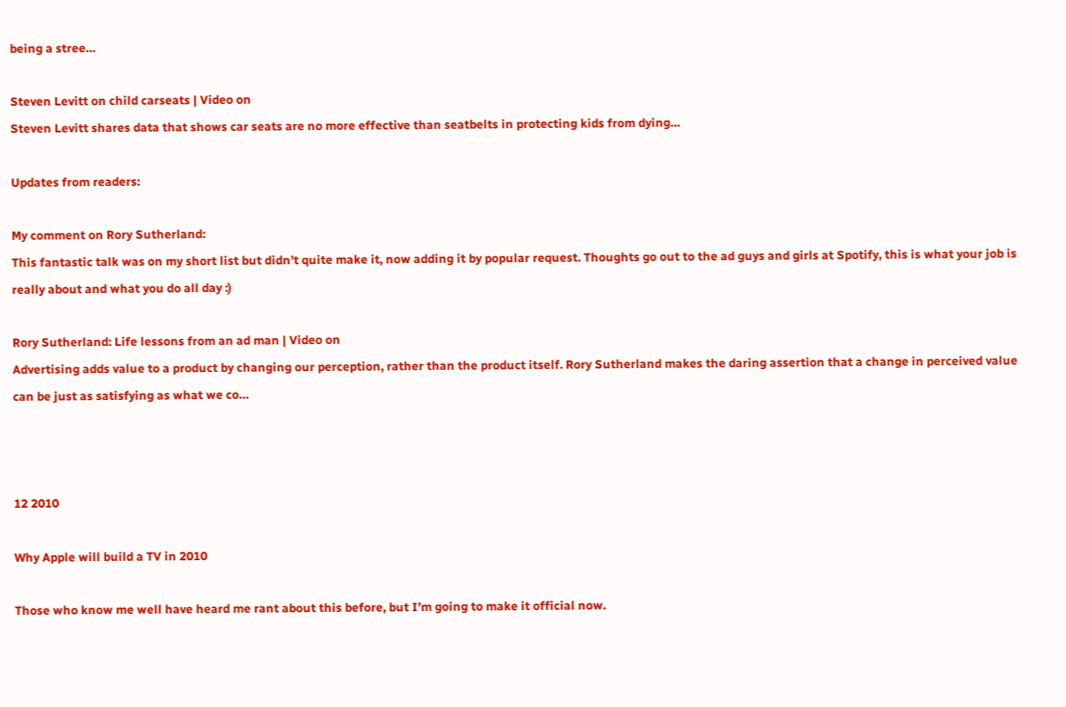being a stree…

Steven Levitt on child carseats | Video on
Steven Levitt shares data that shows car seats are no more effective than seatbelts in protecting kids from dying…

Updates from readers:

My comment on Rory Sutherland:
This fantastic talk was on my short list but didn’t quite make it, now adding it by popular request. Thoughts go out to the ad guys and girls at Spotify, this is what your job is really about and what you do all day :)

Rory Sutherland: Life lessons from an ad man | Video on
Advertising adds value to a product by changing our perception, rather than the product itself. Rory Sutherland makes the daring assertion that a change in perceived value can be just as satisfying as what we co…



12 2010

Why Apple will build a TV in 2010

Those who know me well have heard me rant about this before, but I’m going to make it official now.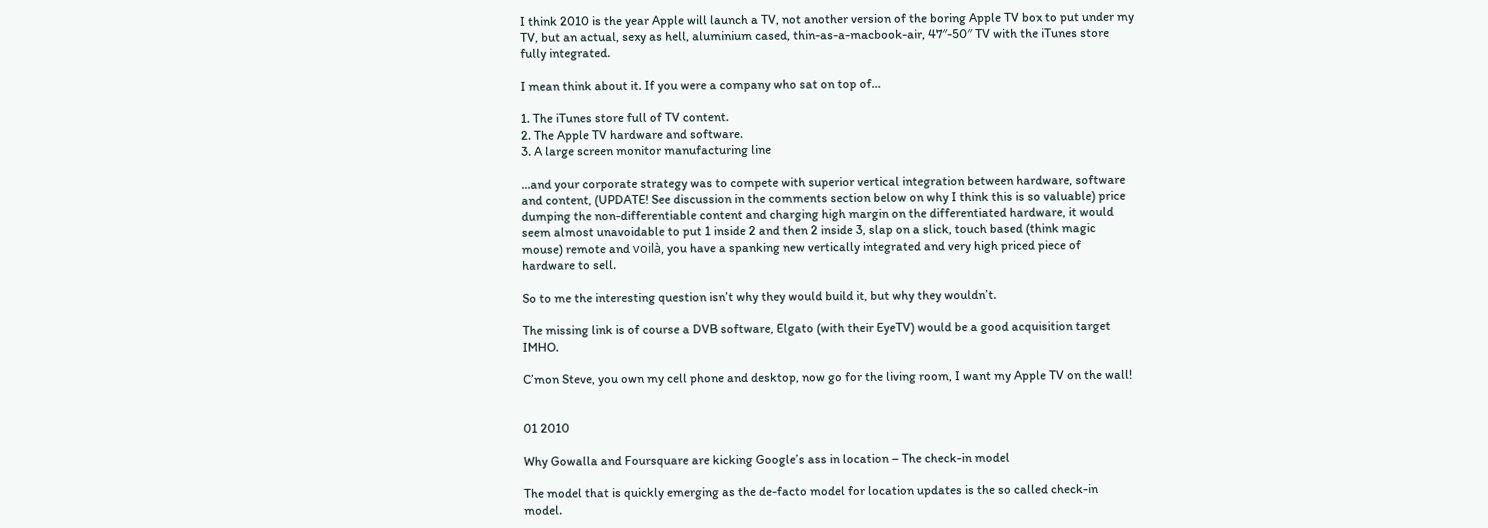I think 2010 is the year Apple will launch a TV, not another version of the boring Apple TV box to put under my TV, but an actual, sexy as hell, aluminium cased, thin-as-a-macbook-air, 47″-50″ TV with the iTunes store fully integrated.

I mean think about it. If you were a company who sat on top of…

1. The iTunes store full of TV content.
2. The Apple TV hardware and software.
3. A large screen monitor manufacturing line

…and your corporate strategy was to compete with superior vertical integration between hardware, software and content, (UPDATE! See discussion in the comments section below on why I think this is so valuable) price dumping the non-differentiable content and charging high margin on the differentiated hardware, it would seem almost unavoidable to put 1 inside 2 and then 2 inside 3, slap on a slick, touch based (think magic mouse) remote and voilà, you have a spanking new vertically integrated and very high priced piece of hardware to sell.

So to me the interesting question isn’t why they would build it, but why they wouldn’t.

The missing link is of course a DVB software, Elgato (with their EyeTV) would be a good acquisition target IMHO.

C’mon Steve, you own my cell phone and desktop, now go for the living room, I want my Apple TV on the wall!


01 2010

Why Gowalla and Foursquare are kicking Google’s ass in location – The check-in model

The model that is quickly emerging as the de-facto model for location updates is the so called check-in model.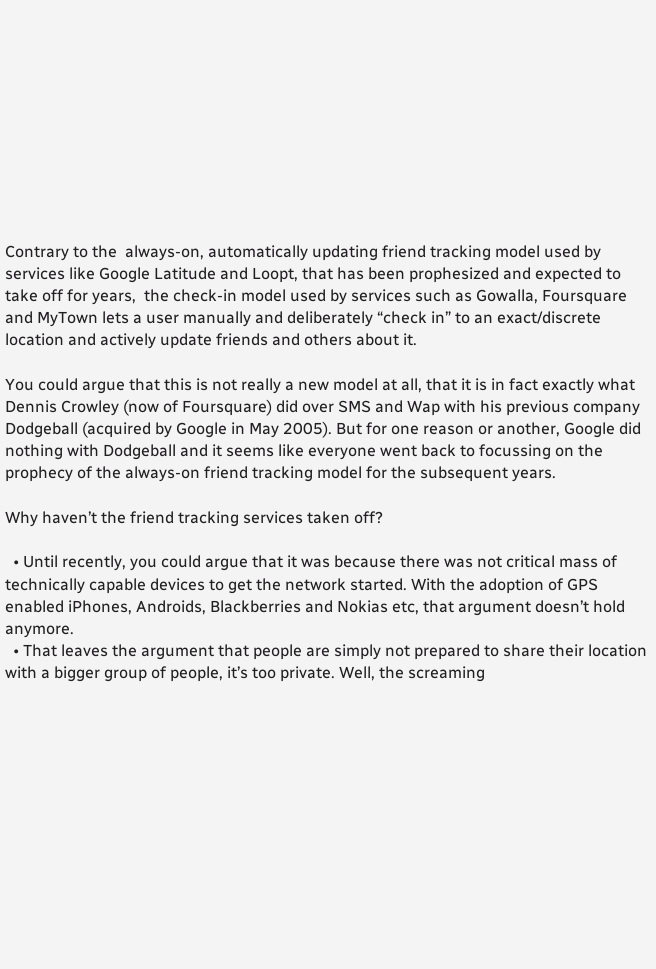Contrary to the  always-on, automatically updating friend tracking model used by services like Google Latitude and Loopt, that has been prophesized and expected to take off for years,  the check-in model used by services such as Gowalla, Foursquare and MyTown lets a user manually and deliberately “check in” to an exact/discrete location and actively update friends and others about it.

You could argue that this is not really a new model at all, that it is in fact exactly what Dennis Crowley (now of Foursquare) did over SMS and Wap with his previous company Dodgeball (acquired by Google in May 2005). But for one reason or another, Google did nothing with Dodgeball and it seems like everyone went back to focussing on the prophecy of the always-on friend tracking model for the subsequent years.

Why haven’t the friend tracking services taken off?

  • Until recently, you could argue that it was because there was not critical mass of technically capable devices to get the network started. With the adoption of GPS enabled iPhones, Androids, Blackberries and Nokias etc, that argument doesn’t hold anymore.
  • That leaves the argument that people are simply not prepared to share their location with a bigger group of people, it’s too private. Well, the screaming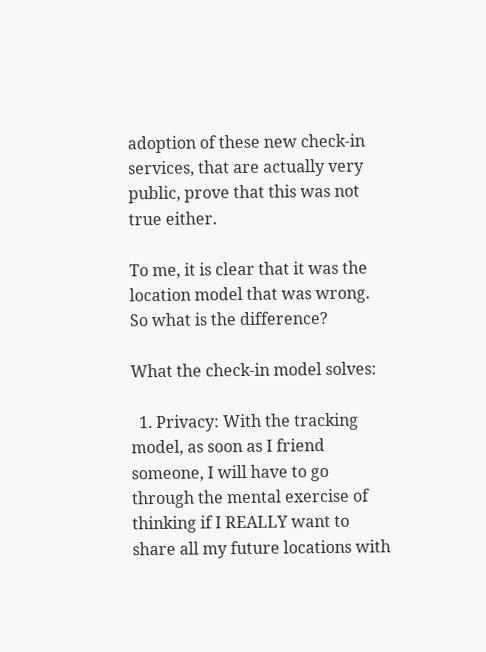adoption of these new check-in services, that are actually very public, prove that this was not true either.

To me, it is clear that it was the location model that was wrong. So what is the difference?

What the check-in model solves:

  1. Privacy: With the tracking model, as soon as I friend someone, I will have to go through the mental exercise of thinking if I REALLY want to share all my future locations with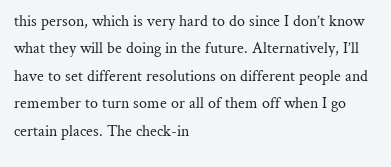this person, which is very hard to do since I don’t know what they will be doing in the future. Alternatively, I’ll have to set different resolutions on different people and remember to turn some or all of them off when I go certain places. The check-in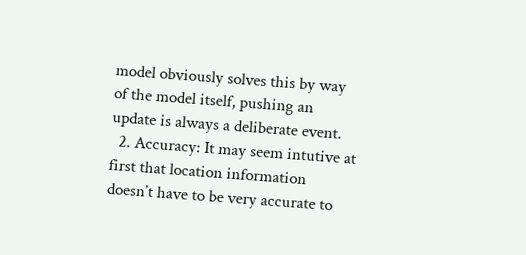model obviously solves this by way of the model itself, pushing an update is always a deliberate event.
  2. Accuracy: It may seem intutive at first that location information doesn’t have to be very accurate to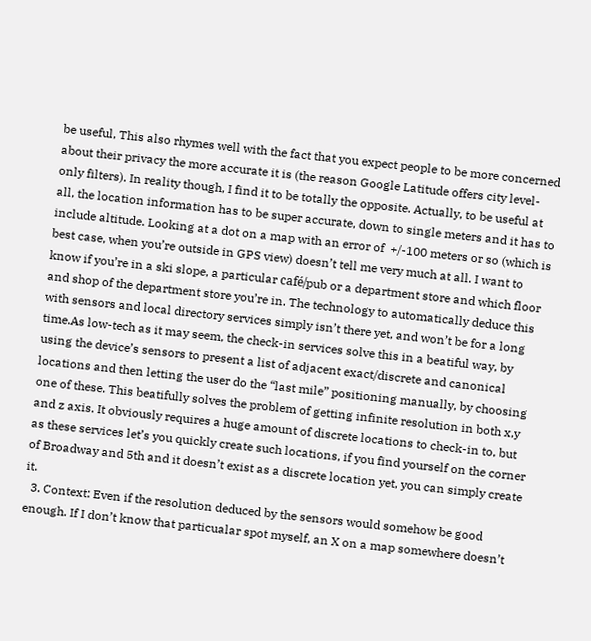be useful, This also rhymes well with the fact that you expect people to be more concerned about their privacy the more accurate it is (the reason Google Latitude offers city level-only filters). In reality though, I find it to be totally the opposite. Actually, to be useful at all, the location information has to be super accurate, down to single meters and it has to include altitude. Looking at a dot on a map with an error of  +/-100 meters or so (which is best case, when you’re outside in GPS view) doesn’t tell me very much at all. I want to know if you’re in a ski slope, a particular café/pub or a department store and which floor  and shop of the department store you’re in. The technology to automatically deduce this with sensors and local directory services simply isn’t there yet, and won’t be for a long time.As low-tech as it may seem, the check-in services solve this in a beatiful way, by using the device’s sensors to present a list of adjacent exact/discrete and canonical locations and then letting the user do the “last mile” positioning manually, by choosing one of these. This beatifully solves the problem of getting infinite resolution in both x,y and z axis. It obviously requires a huge amount of discrete locations to check-in to, but as these services let’s you quickly create such locations, if you find yourself on the corner of Broadway and 5th and it doesn’t exist as a discrete location yet, you can simply create it.
  3. Context: Even if the resolution deduced by the sensors would somehow be good enough. If I don’t know that particualar spot myself, an X on a map somewhere doesn’t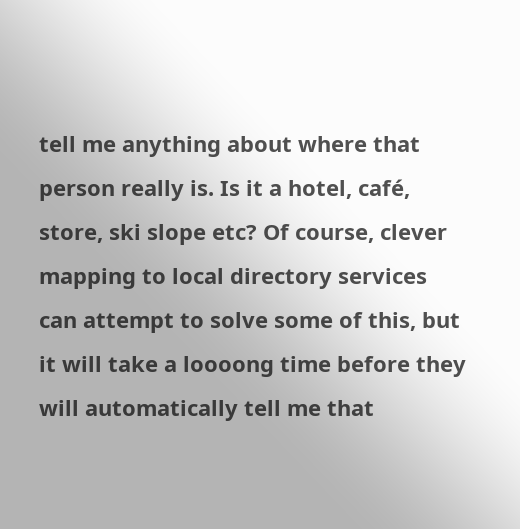tell me anything about where that person really is. Is it a hotel, café, store, ski slope etc? Of course, clever mapping to local directory services can attempt to solve some of this, but it will take a loooong time before they will automatically tell me that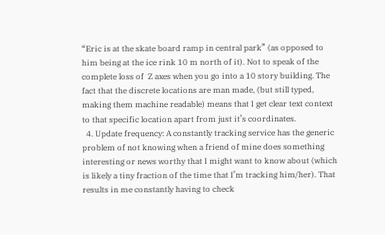“Eric is at the skate board ramp in central park” (as opposed to him being at the ice rink 10 m north of it). Not to speak of the complete loss of  Z axes when you go into a 10 story building. The fact that the discrete locations are man made, (but still typed, making them machine readable) means that I get clear text context to that specific location apart from just it’s coordinates.
  4. Update frequency: A constantly tracking service has the generic problem of not knowing when a friend of mine does something interesting or news worthy that I might want to know about (which is likely a tiny fraction of the time that I’m tracking him/her). That results in me constantly having to check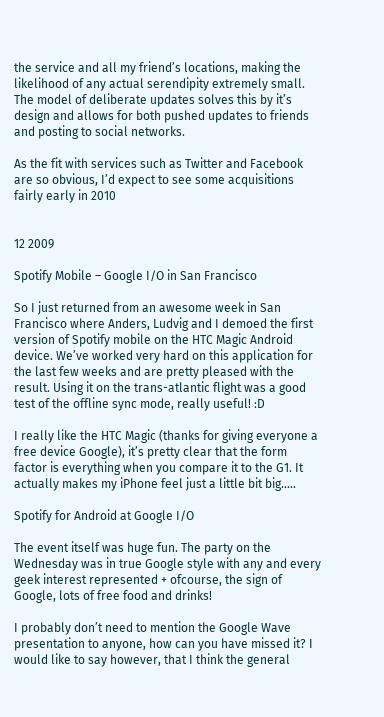the service and all my friend’s locations, making the likelihood of any actual serendipity extremely small. The model of deliberate updates solves this by it’s design and allows for both pushed updates to friends and posting to social networks.

As the fit with services such as Twitter and Facebook are so obvious, I’d expect to see some acquisitions fairly early in 2010


12 2009

Spotify Mobile – Google I/O in San Francisco

So I just returned from an awesome week in San Francisco where Anders, Ludvig and I demoed the first version of Spotify mobile on the HTC Magic Android device. We’ve worked very hard on this application for the last few weeks and are pretty pleased with the result. Using it on the trans-atlantic flight was a good test of the offline sync mode, really useful! :D

I really like the HTC Magic (thanks for giving everyone a free device Google), it’s pretty clear that the form factor is everything when you compare it to the G1. It actually makes my iPhone feel just a little bit big…..

Spotify for Android at Google I/O

The event itself was huge fun. The party on the Wednesday was in true Google style with any and every geek interest represented + ofcourse, the sign of Google, lots of free food and drinks!

I probably don’t need to mention the Google Wave presentation to anyone, how can you have missed it? I would like to say however, that I think the general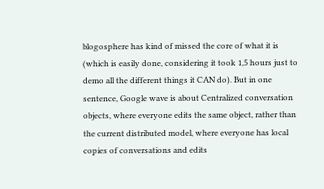blogosphere has kind of missed the core of what it is (which is easily done, considering it took 1,5 hours just to demo all the different things it CAN do). But in one sentence, Google wave is about Centralized conversation objects, where everyone edits the same object, rather than the current distributed model, where everyone has local copies of conversations and edits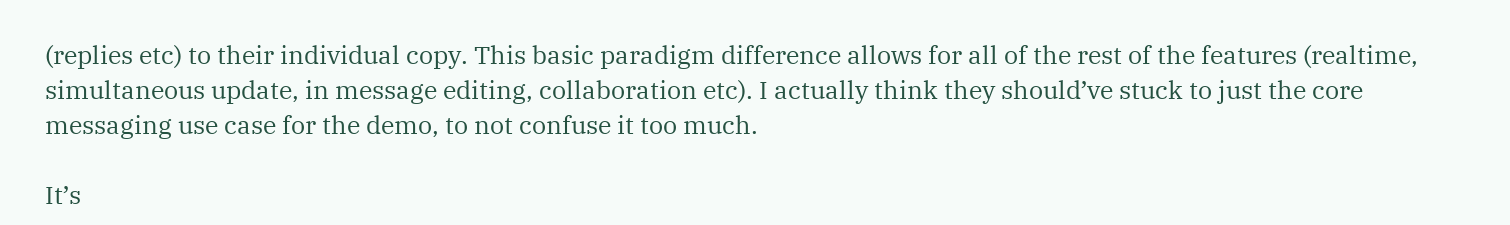(replies etc) to their individual copy. This basic paradigm difference allows for all of the rest of the features (realtime, simultaneous update, in message editing, collaboration etc). I actually think they should’ve stuck to just the core messaging use case for the demo, to not confuse it too much.

It’s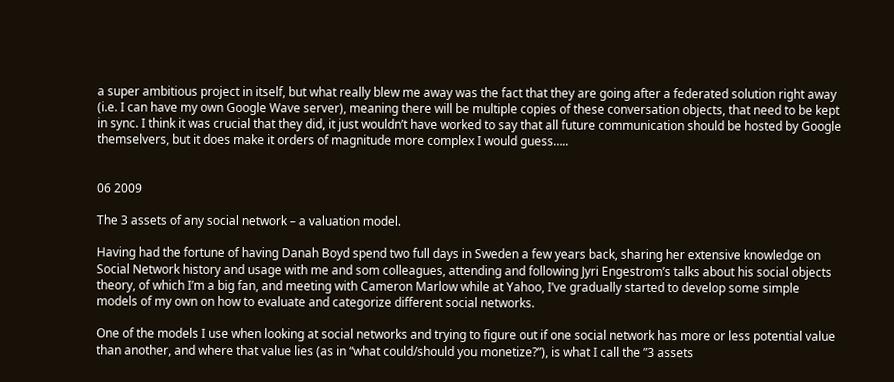a super ambitious project in itself, but what really blew me away was the fact that they are going after a federated solution right away (i.e. I can have my own Google Wave server), meaning there will be multiple copies of these conversation objects, that need to be kept in sync. I think it was crucial that they did, it just wouldn’t have worked to say that all future communication should be hosted by Google themselvers, but it does make it orders of magnitude more complex I would guess…..


06 2009

The 3 assets of any social network – a valuation model.

Having had the fortune of having Danah Boyd spend two full days in Sweden a few years back, sharing her extensive knowledge on Social Network history and usage with me and som colleagues, attending and following Jyri Engestrom’s talks about his social objects theory, of which I’m a big fan, and meeting with Cameron Marlow while at Yahoo, I’ve gradually started to develop some simple models of my own on how to evaluate and categorize different social networks.

One of the models I use when looking at social networks and trying to figure out if one social network has more or less potential value than another, and where that value lies (as in “what could/should you monetize?”), is what I call the ”3 assets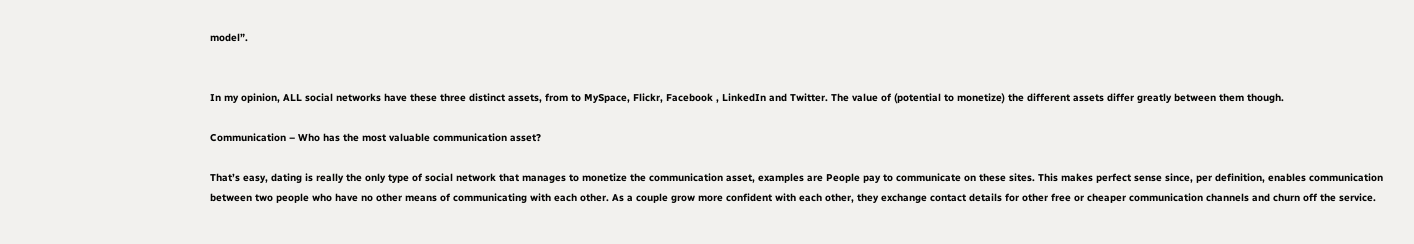model”.


In my opinion, ALL social networks have these three distinct assets, from to MySpace, Flickr, Facebook , LinkedIn and Twitter. The value of (potential to monetize) the different assets differ greatly between them though.

Communication – Who has the most valuable communication asset?

That’s easy, dating is really the only type of social network that manages to monetize the communication asset, examples are People pay to communicate on these sites. This makes perfect sense since, per definition, enables communication between two people who have no other means of communicating with each other. As a couple grow more confident with each other, they exchange contact details for other free or cheaper communication channels and churn off the service.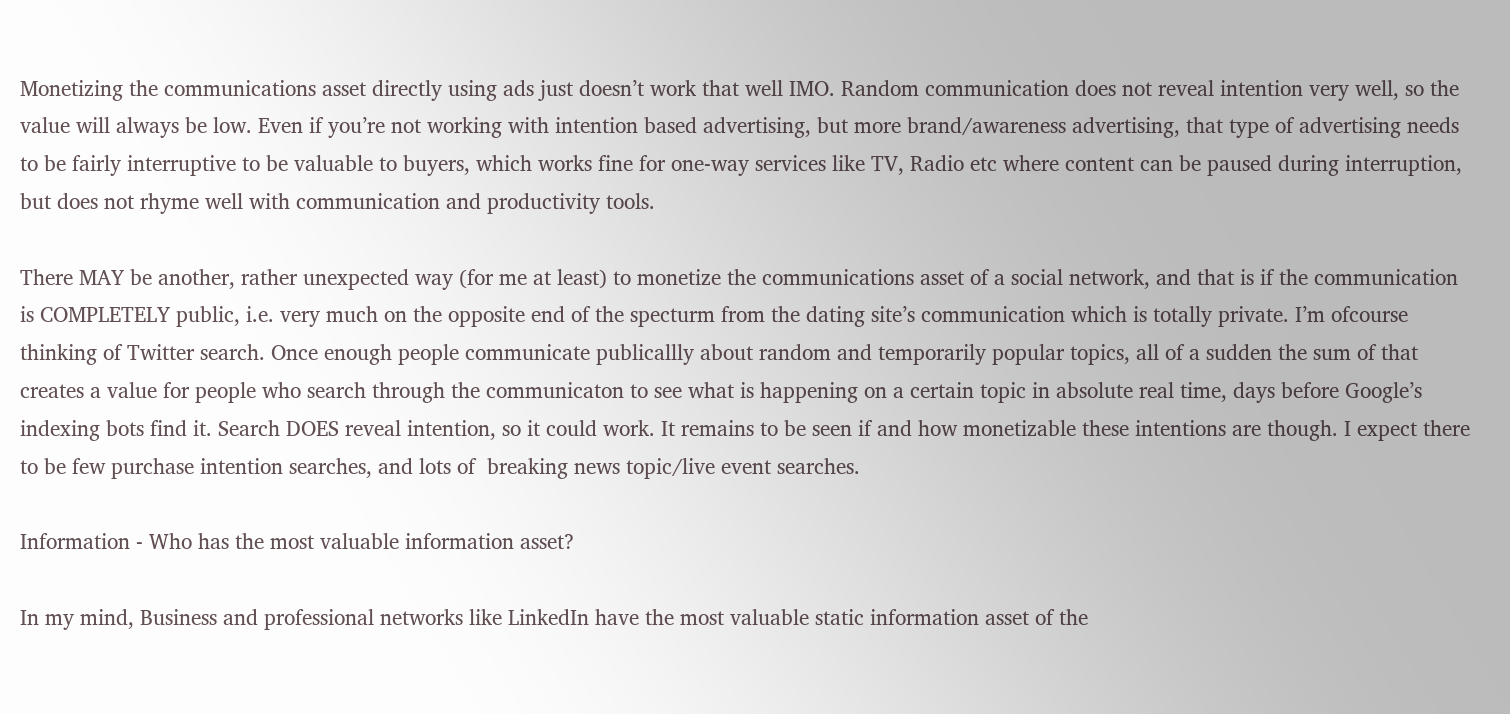Monetizing the communications asset directly using ads just doesn’t work that well IMO. Random communication does not reveal intention very well, so the value will always be low. Even if you’re not working with intention based advertising, but more brand/awareness advertising, that type of advertising needs to be fairly interruptive to be valuable to buyers, which works fine for one-way services like TV, Radio etc where content can be paused during interruption, but does not rhyme well with communication and productivity tools.

There MAY be another, rather unexpected way (for me at least) to monetize the communications asset of a social network, and that is if the communication is COMPLETELY public, i.e. very much on the opposite end of the specturm from the dating site’s communication which is totally private. I’m ofcourse thinking of Twitter search. Once enough people communicate publicallly about random and temporarily popular topics, all of a sudden the sum of that creates a value for people who search through the communicaton to see what is happening on a certain topic in absolute real time, days before Google’s indexing bots find it. Search DOES reveal intention, so it could work. It remains to be seen if and how monetizable these intentions are though. I expect there to be few purchase intention searches, and lots of  breaking news topic/live event searches.

Information - Who has the most valuable information asset?

In my mind, Business and professional networks like LinkedIn have the most valuable static information asset of the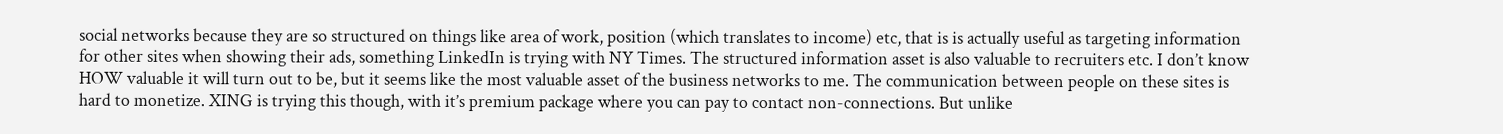social networks because they are so structured on things like area of work, position (which translates to income) etc, that is is actually useful as targeting information for other sites when showing their ads, something LinkedIn is trying with NY Times. The structured information asset is also valuable to recruiters etc. I don’t know HOW valuable it will turn out to be, but it seems like the most valuable asset of the business networks to me. The communication between people on these sites is hard to monetize. XING is trying this though, with it’s premium package where you can pay to contact non-connections. But unlike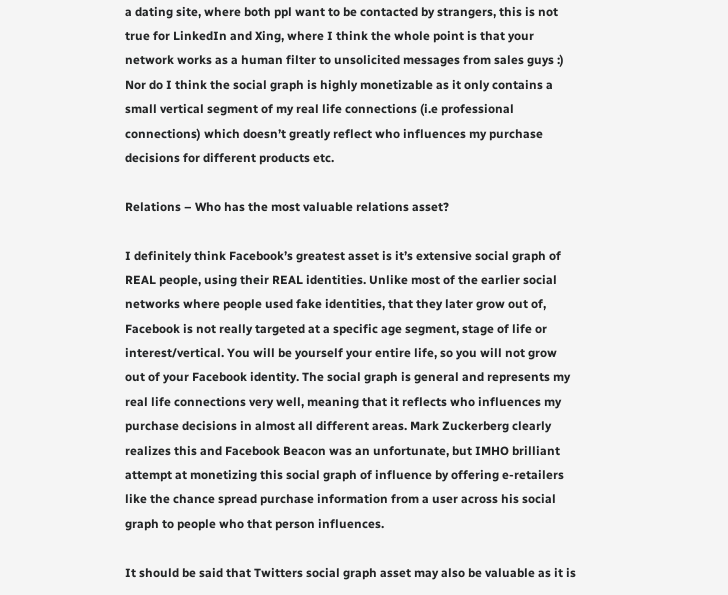a dating site, where both ppl want to be contacted by strangers, this is not true for LinkedIn and Xing, where I think the whole point is that your network works as a human filter to unsolicited messages from sales guys :) Nor do I think the social graph is highly monetizable as it only contains a small vertical segment of my real life connections (i.e professional connections) which doesn’t greatly reflect who influences my purchase decisions for different products etc.

Relations – Who has the most valuable relations asset?

I definitely think Facebook’s greatest asset is it’s extensive social graph of REAL people, using their REAL identities. Unlike most of the earlier social networks where people used fake identities, that they later grow out of, Facebook is not really targeted at a specific age segment, stage of life or interest/vertical. You will be yourself your entire life, so you will not grow out of your Facebook identity. The social graph is general and represents my real life connections very well, meaning that it reflects who influences my purchase decisions in almost all different areas. Mark Zuckerberg clearly realizes this and Facebook Beacon was an unfortunate, but IMHO brilliant attempt at monetizing this social graph of influence by offering e-retailers like the chance spread purchase information from a user across his social graph to people who that person influences.

It should be said that Twitters social graph asset may also be valuable as it is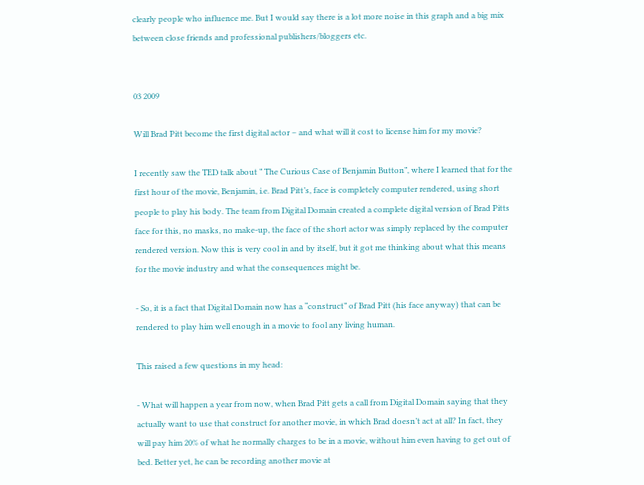clearly people who influence me. But I would say there is a lot more noise in this graph and a big mix between close friends and professional publishers/bloggers etc.


03 2009

Will Brad Pitt become the first digital actor – and what will it cost to license him for my movie?

I recently saw the TED talk about ” The Curious Case of Benjamin Button”, where I learned that for the first hour of the movie, Benjamin, i.e. Brad Pitt’s, face is completely computer rendered, using short people to play his body. The team from Digital Domain created a complete digital version of Brad Pitts face for this, no masks, no make-up, the face of the short actor was simply replaced by the computer rendered version. Now this is very cool in and by itself, but it got me thinking about what this means for the movie industry and what the consequences might be.

- So, it is a fact that Digital Domain now has a “construct” of Brad Pitt (his face anyway) that can be rendered to play him well enough in a movie to fool any living human.

This raised a few questions in my head:

- What will happen a year from now, when Brad Pitt gets a call from Digital Domain saying that they actually want to use that construct for another movie, in which Brad doesn’t act at all? In fact, they will pay him 20% of what he normally charges to be in a movie, without him even having to get out of bed. Better yet, he can be recording another movie at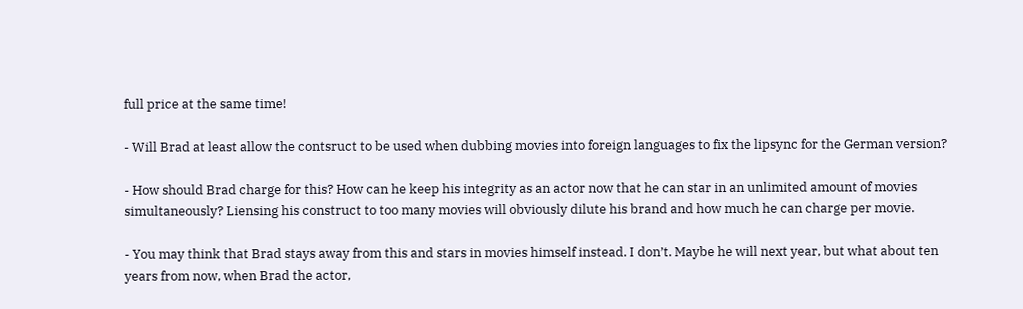full price at the same time!

- Will Brad at least allow the contsruct to be used when dubbing movies into foreign languages to fix the lipsync for the German version?

- How should Brad charge for this? How can he keep his integrity as an actor now that he can star in an unlimited amount of movies simultaneously? Liensing his construct to too many movies will obviously dilute his brand and how much he can charge per movie.

- You may think that Brad stays away from this and stars in movies himself instead. I don’t. Maybe he will next year, but what about ten years from now, when Brad the actor,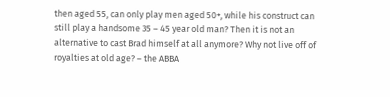then aged 55, can only play men aged 50+, while his construct can still play a handsome 35 – 45 year old man? Then it is not an alternative to cast Brad himself at all anymore? Why not live off of royalties at old age? – the ABBA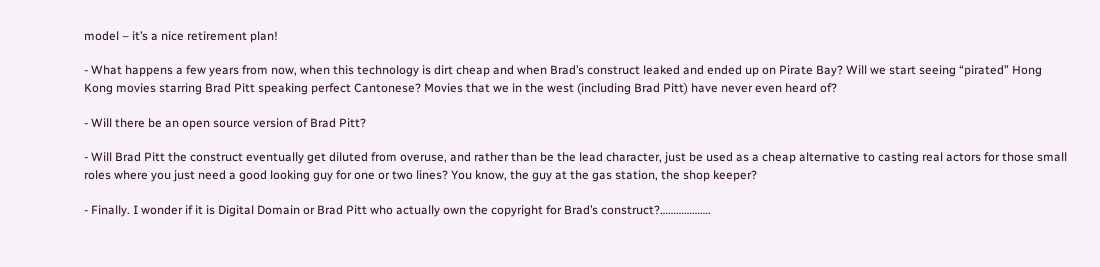model – it’s a nice retirement plan!

- What happens a few years from now, when this technology is dirt cheap and when Brad’s construct leaked and ended up on Pirate Bay? Will we start seeing “pirated” Hong Kong movies starring Brad Pitt speaking perfect Cantonese? Movies that we in the west (including Brad Pitt) have never even heard of?

- Will there be an open source version of Brad Pitt?

- Will Brad Pitt the construct eventually get diluted from overuse, and rather than be the lead character, just be used as a cheap alternative to casting real actors for those small roles where you just need a good looking guy for one or two lines? You know, the guy at the gas station, the shop keeper?

- Finally. I wonder if it is Digital Domain or Brad Pitt who actually own the copyright for Brad’s construct?……………….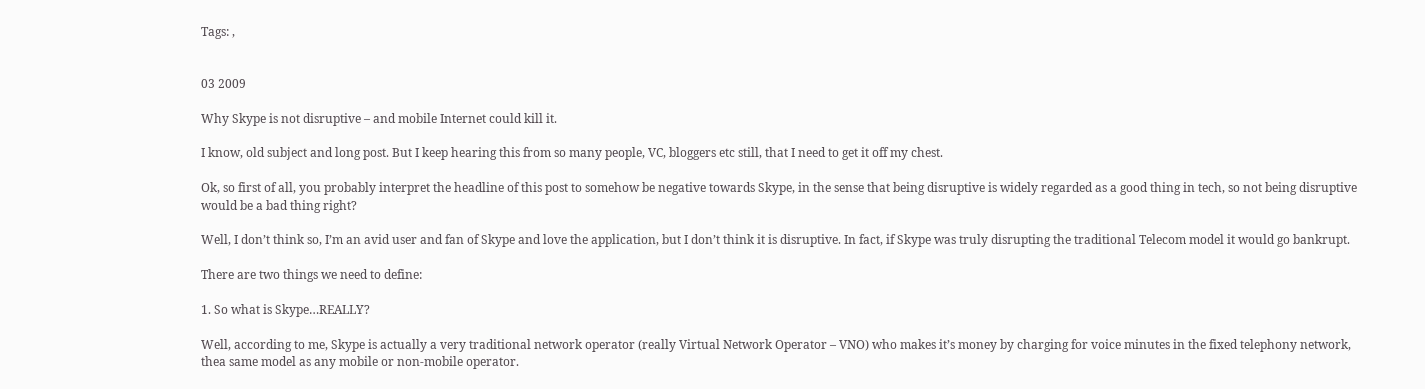Tags: ,


03 2009

Why Skype is not disruptive – and mobile Internet could kill it.

I know, old subject and long post. But I keep hearing this from so many people, VC, bloggers etc still, that I need to get it off my chest.

Ok, so first of all, you probably interpret the headline of this post to somehow be negative towards Skype, in the sense that being disruptive is widely regarded as a good thing in tech, so not being disruptive would be a bad thing right?

Well, I don’t think so, I’m an avid user and fan of Skype and love the application, but I don’t think it is disruptive. In fact, if Skype was truly disrupting the traditional Telecom model it would go bankrupt.

There are two things we need to define:

1. So what is Skype…REALLY?

Well, according to me, Skype is actually a very traditional network operator (really Virtual Network Operator – VNO) who makes it’s money by charging for voice minutes in the fixed telephony network, thea same model as any mobile or non-mobile operator.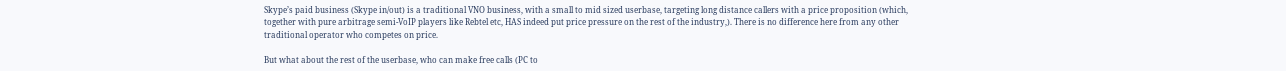Skype’s paid business (Skype in/out) is a traditional VNO business, with a small to mid sized userbase, targeting long distance callers with a price proposition (which,  together with pure arbitrage semi-VoIP players like Rebtel etc, HAS indeed put price pressure on the rest of the industry,). There is no difference here from any other traditional operator who competes on price.

But what about the rest of the userbase, who can make free calls (PC to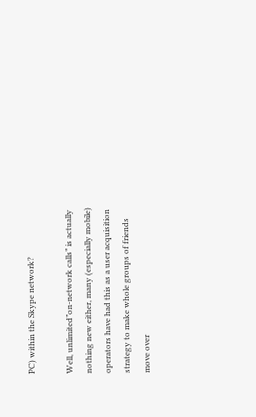PC) within the Skype network?

Well, unlimited”on-network calls” is actually nothing new either, many (especially mobile) operators have had this as a user acquisition strategy to make whole groups of friends move over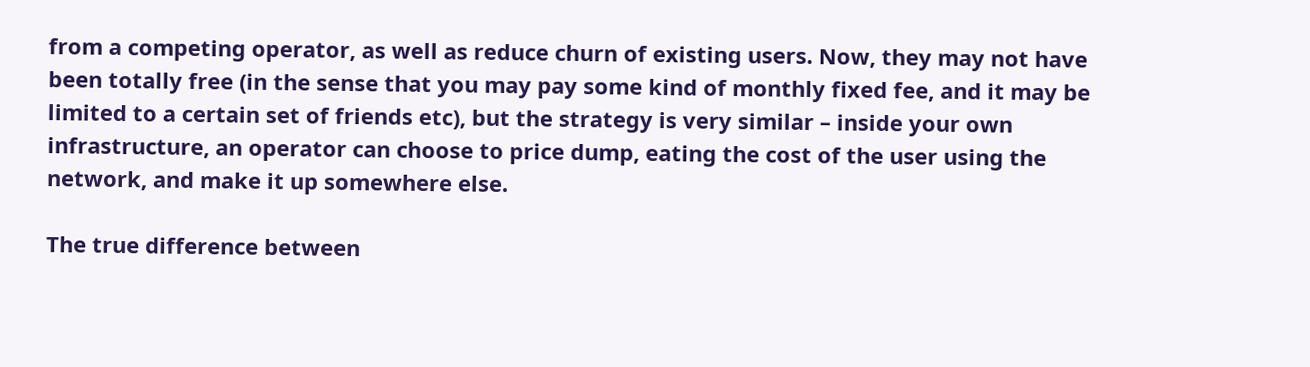from a competing operator, as well as reduce churn of existing users. Now, they may not have been totally free (in the sense that you may pay some kind of monthly fixed fee, and it may be limited to a certain set of friends etc), but the strategy is very similar – inside your own infrastructure, an operator can choose to price dump, eating the cost of the user using the network, and make it up somewhere else.

The true difference between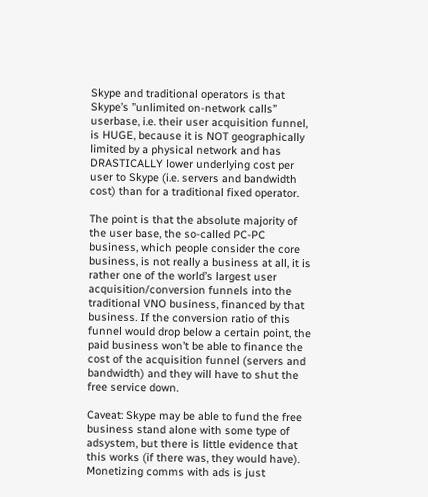Skype and traditional operators is that Skype’s ”unlimited on-network calls” userbase, i.e. their user acquisition funnel, is HUGE, because it is NOT geographically limited by a physical network and has DRASTICALLY lower underlying cost per user to Skype (i.e. servers and bandwidth cost) than for a traditional fixed operator.

The point is that the absolute majority of the user base, the so-called PC-PC business, which people consider the core business, is not really a business at all, it is rather one of the world’s largest user acquisition/conversion funnels into the traditional VNO business, financed by that business. If the conversion ratio of this funnel would drop below a certain point, the paid business won’t be able to finance the cost of the acquisition funnel (servers and bandwidth) and they will have to shut the free service down.

Caveat: Skype may be able to fund the free business stand alone with some type of adsystem, but there is little evidence that this works (if there was, they would have). Monetizing comms with ads is just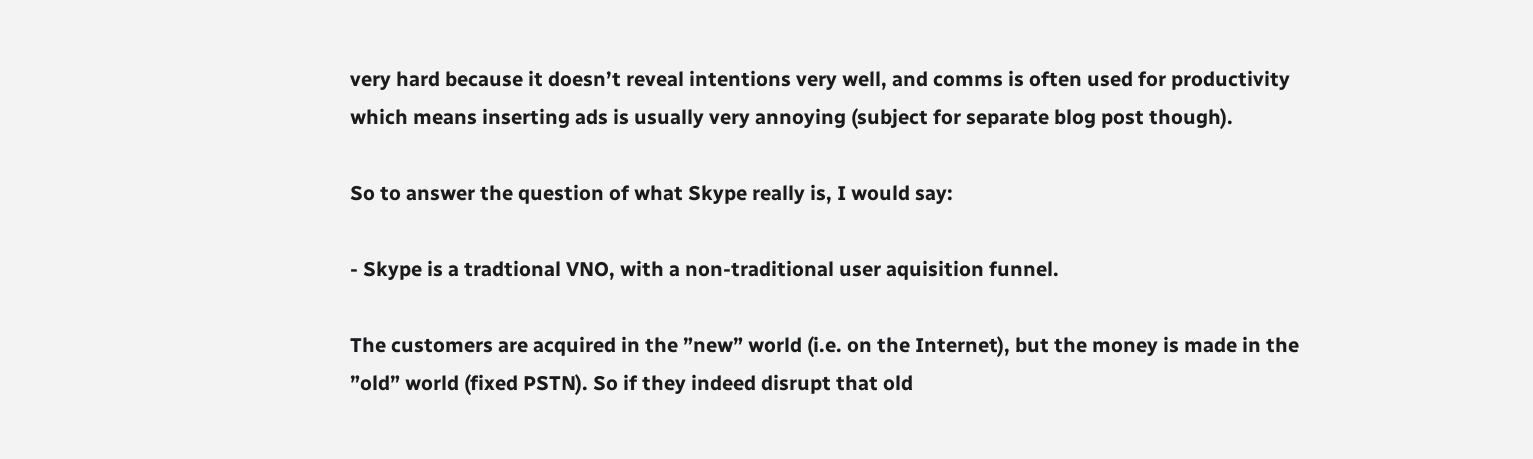very hard because it doesn’t reveal intentions very well, and comms is often used for productivity which means inserting ads is usually very annoying (subject for separate blog post though).

So to answer the question of what Skype really is, I would say:

- Skype is a tradtional VNO, with a non-traditional user aquisition funnel.

The customers are acquired in the ”new” world (i.e. on the Internet), but the money is made in the ”old” world (fixed PSTN). So if they indeed disrupt that old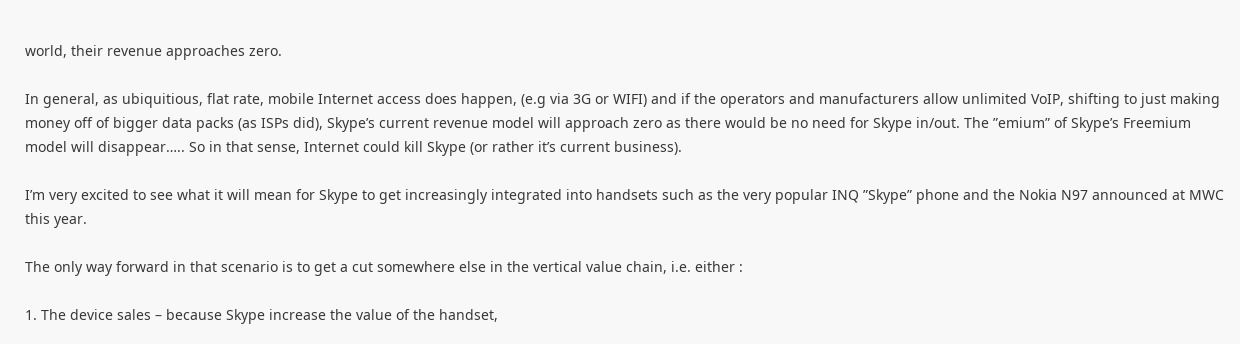world, their revenue approaches zero.

In general, as ubiquitious, flat rate, mobile Internet access does happen, (e.g via 3G or WIFI) and if the operators and manufacturers allow unlimited VoIP, shifting to just making money off of bigger data packs (as ISPs did), Skype’s current revenue model will approach zero as there would be no need for Skype in/out. The ”emium” of Skype’s Freemium model will disappear….. So in that sense, Internet could kill Skype (or rather it’s current business).

I’m very excited to see what it will mean for Skype to get increasingly integrated into handsets such as the very popular INQ ”Skype” phone and the Nokia N97 announced at MWC this year.

The only way forward in that scenario is to get a cut somewhere else in the vertical value chain, i.e. either :

1. The device sales – because Skype increase the value of the handset,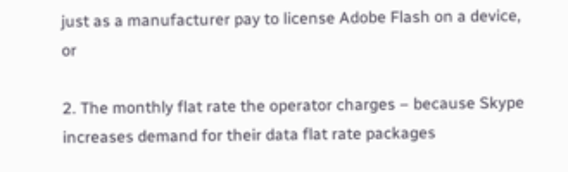just as a manufacturer pay to license Adobe Flash on a device, or

2. The monthly flat rate the operator charges – because Skype increases demand for their data flat rate packages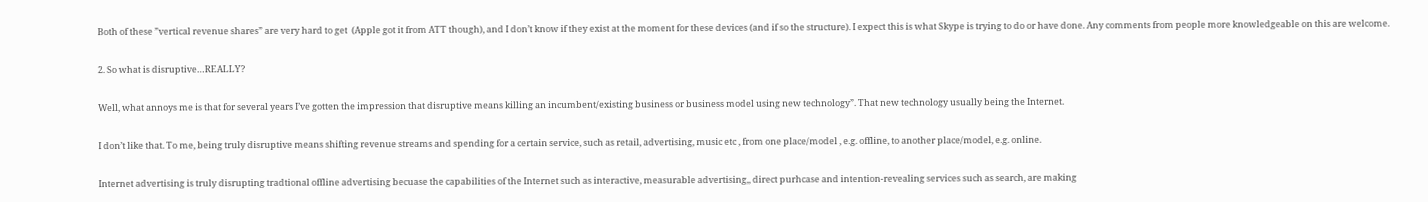Both of these ”vertical revenue shares” are very hard to get  (Apple got it from ATT though), and I don’t know if they exist at the moment for these devices (and if so the structure). I expect this is what Skype is trying to do or have done. Any comments from people more knowledgeable on this are welcome.

2. So what is disruptive…REALLY?

Well, what annoys me is that for several years I’ve gotten the impression that disruptive means killing an incumbent/existing business or business model using new technology”. That new technology usually being the Internet.

I don’t like that. To me, being truly disruptive means shifting revenue streams and spending for a certain service, such as retail, advertising, music etc , from one place/model , e.g. offline, to another place/model, e.g. online.

Internet advertising is truly disrupting tradtional offline advertising becuase the capabilities of the Internet such as interactive, measurable advertising,, direct purhcase and intention-revealing services such as search, are making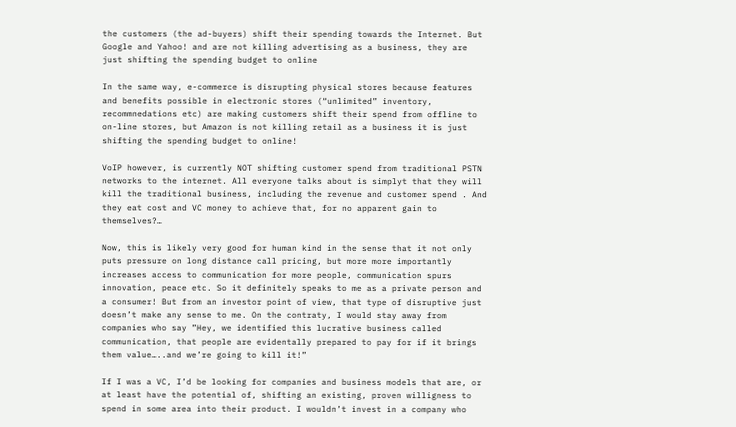the customers (the ad-buyers) shift their spending towards the Internet. But Google and Yahoo! and are not killing advertising as a business, they are just shifting the spending budget to online

In the same way, e-commerce is disrupting physical stores because features and benefits possible in electronic stores (“unlimited” inventory, recommnedations etc) are making customers shift their spend from offline to on-line stores, but Amazon is not killing retail as a business it is just shifting the spending budget to online!

VoIP however, is currently NOT shifting customer spend from traditional PSTN networks to the internet. All everyone talks about is simplyt that they will kill the traditional business, including the revenue and customer spend . And they eat cost and VC money to achieve that, for no apparent gain to themselves?…

Now, this is likely very good for human kind in the sense that it not only puts pressure on long distance call pricing, but more more importantly increases access to communication for more people, communication spurs innovation, peace etc. So it definitely speaks to me as a private person and a consumer! But from an investor point of view, that type of disruptive just doesn’t make any sense to me. On the contraty, I would stay away from companies who say ”Hey, we identified this lucrative business called communication, that people are evidentally prepared to pay for if it brings them value…..and we’re going to kill it!”

If I was a VC, I’d be looking for companies and business models that are, or at least have the potential of, shifting an existing, proven willigness to spend in some area into their product. I wouldn’t invest in a company who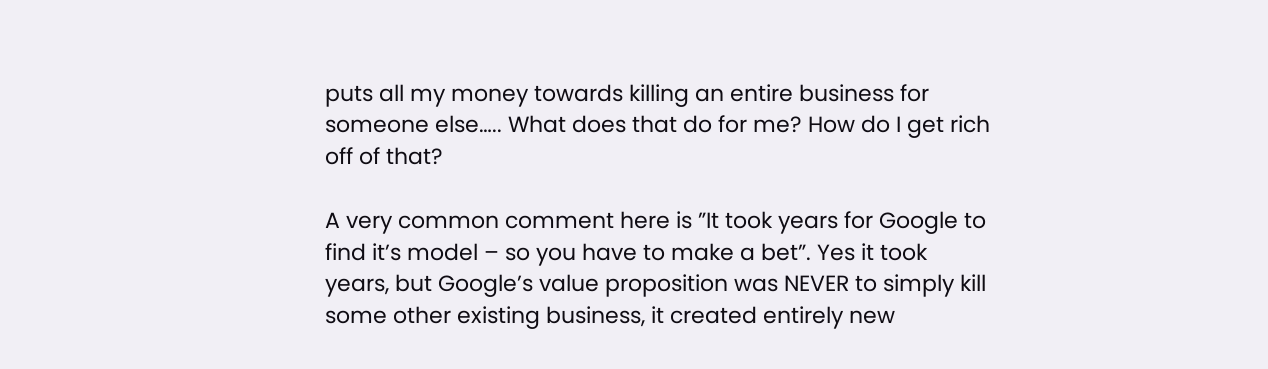puts all my money towards killing an entire business for someone else….. What does that do for me? How do I get rich off of that?

A very common comment here is ”It took years for Google to find it’s model – so you have to make a bet”. Yes it took years, but Google’s value proposition was NEVER to simply kill some other existing business, it created entirely new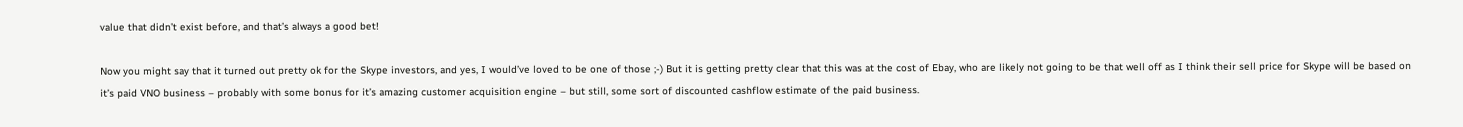value that didn’t exist before, and that’s always a good bet!

Now you might say that it turned out pretty ok for the Skype investors, and yes, I would’ve loved to be one of those ;-) But it is getting pretty clear that this was at the cost of Ebay, who are likely not going to be that well off as I think their sell price for Skype will be based on it’s paid VNO business – probably with some bonus for it’s amazing customer acquisition engine – but still, some sort of discounted cashflow estimate of the paid business.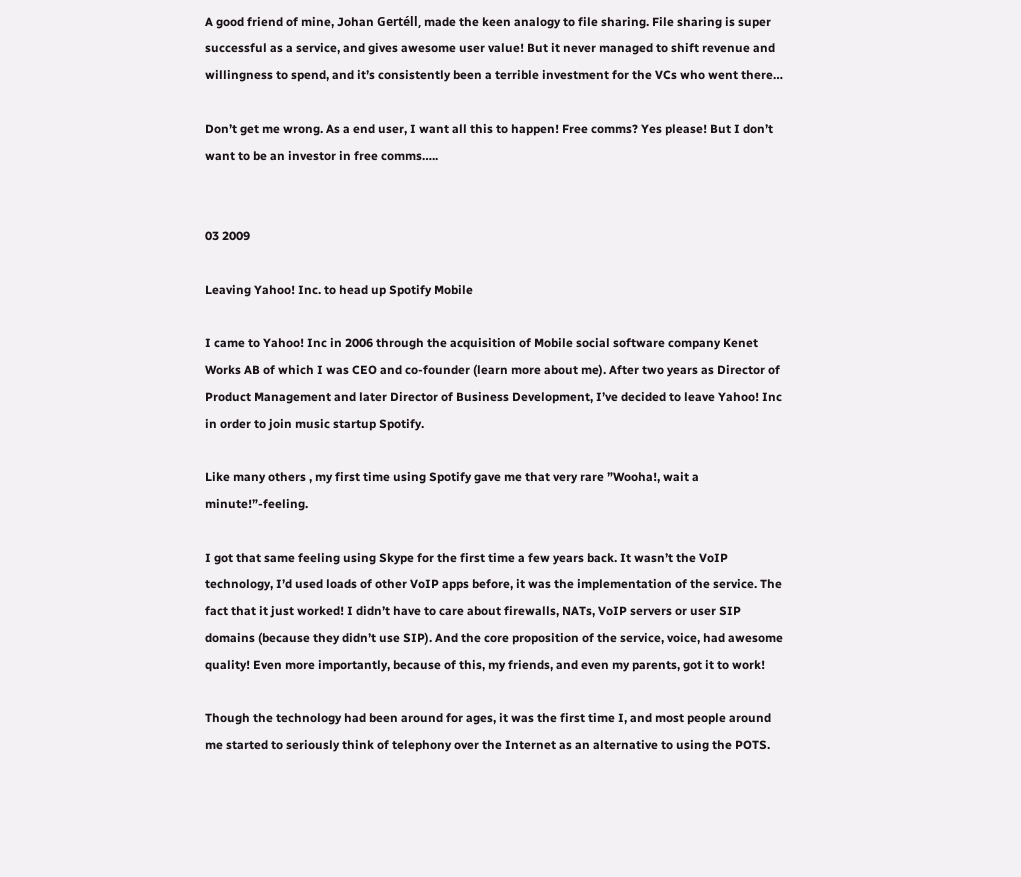A good friend of mine, Johan Gertéll, made the keen analogy to file sharing. File sharing is super successful as a service, and gives awesome user value! But it never managed to shift revenue and willingness to spend, and it’s consistently been a terrible investment for the VCs who went there…

Don’t get me wrong. As a end user, I want all this to happen! Free comms? Yes please! But I don’t want to be an investor in free comms…..


03 2009

Leaving Yahoo! Inc. to head up Spotify Mobile

I came to Yahoo! Inc in 2006 through the acquisition of Mobile social software company Kenet Works AB of which I was CEO and co-founder (learn more about me). After two years as Director of Product Management and later Director of Business Development, I’ve decided to leave Yahoo! Inc in order to join music startup Spotify.

Like many others , my first time using Spotify gave me that very rare ”Wooha!, wait a minute!”-feeling.

I got that same feeling using Skype for the first time a few years back. It wasn’t the VoIP technology, I’d used loads of other VoIP apps before, it was the implementation of the service. The fact that it just worked! I didn’t have to care about firewalls, NATs, VoIP servers or user SIP domains (because they didn’t use SIP). And the core proposition of the service, voice, had awesome quality! Even more importantly, because of this, my friends, and even my parents, got it to work!

Though the technology had been around for ages, it was the first time I, and most people around me started to seriously think of telephony over the Internet as an alternative to using the POTS.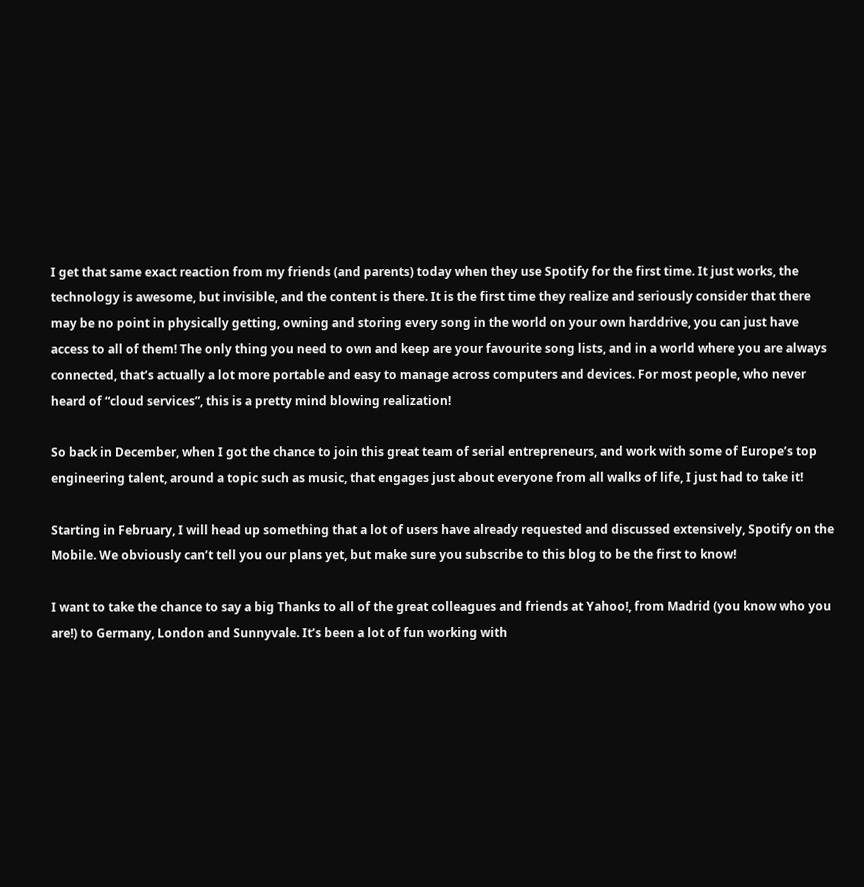I get that same exact reaction from my friends (and parents) today when they use Spotify for the first time. It just works, the technology is awesome, but invisible, and the content is there. It is the first time they realize and seriously consider that there may be no point in physically getting, owning and storing every song in the world on your own harddrive, you can just have access to all of them! The only thing you need to own and keep are your favourite song lists, and in a world where you are always connected, that’s actually a lot more portable and easy to manage across computers and devices. For most people, who never heard of “cloud services”, this is a pretty mind blowing realization!

So back in December, when I got the chance to join this great team of serial entrepreneurs, and work with some of Europe’s top engineering talent, around a topic such as music, that engages just about everyone from all walks of life, I just had to take it!

Starting in February, I will head up something that a lot of users have already requested and discussed extensively, Spotify on the Mobile. We obviously can’t tell you our plans yet, but make sure you subscribe to this blog to be the first to know!

I want to take the chance to say a big Thanks to all of the great colleagues and friends at Yahoo!, from Madrid (you know who you are!) to Germany, London and Sunnyvale. It’s been a lot of fun working with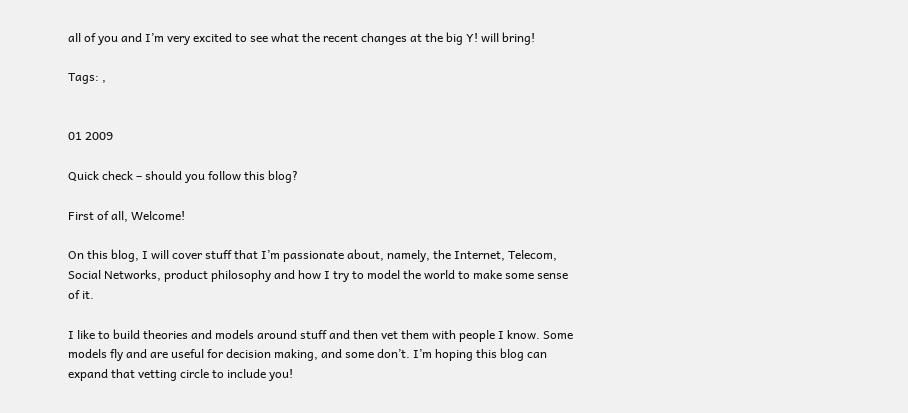all of you and I’m very excited to see what the recent changes at the big Y! will bring!

Tags: ,


01 2009

Quick check – should you follow this blog?

First of all, Welcome!

On this blog, I will cover stuff that I’m passionate about, namely, the Internet, Telecom, Social Networks, product philosophy and how I try to model the world to make some sense of it.

I like to build theories and models around stuff and then vet them with people I know. Some models fly and are useful for decision making, and some don’t. I’m hoping this blog can expand that vetting circle to include you!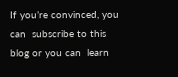If you’re convinced, you can  subscribe to this blog or you can  learn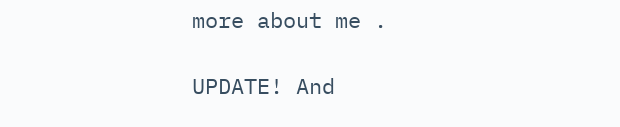more about me .

UPDATE! And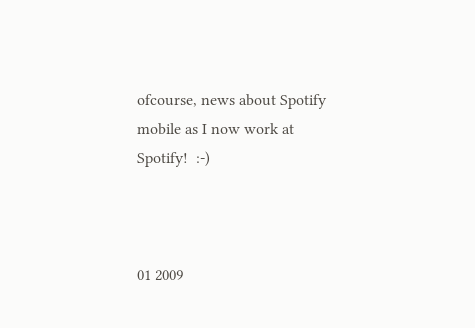ofcourse, news about Spotify mobile as I now work at Spotify!  :-)



01 2009